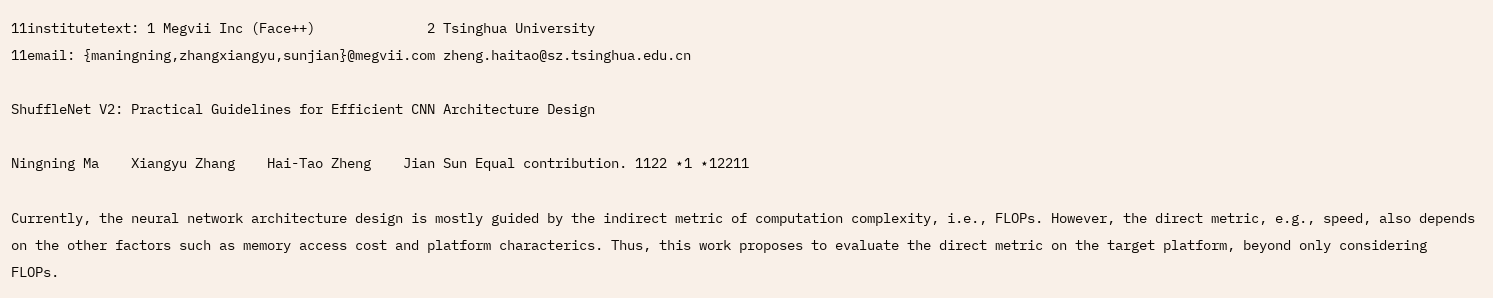11institutetext: 1 Megvii Inc (Face++)              2 Tsinghua University
11email: {maningning,zhangxiangyu,sunjian}@megvii.com zheng.haitao@sz.tsinghua.edu.cn

ShuffleNet V2: Practical Guidelines for Efficient CNN Architecture Design

Ningning Ma    Xiangyu Zhang    Hai-Tao Zheng    Jian Sun Equal contribution. 1122 ⋆1 ⋆12211

Currently, the neural network architecture design is mostly guided by the indirect metric of computation complexity, i.e., FLOPs. However, the direct metric, e.g., speed, also depends on the other factors such as memory access cost and platform characterics. Thus, this work proposes to evaluate the direct metric on the target platform, beyond only considering FLOPs.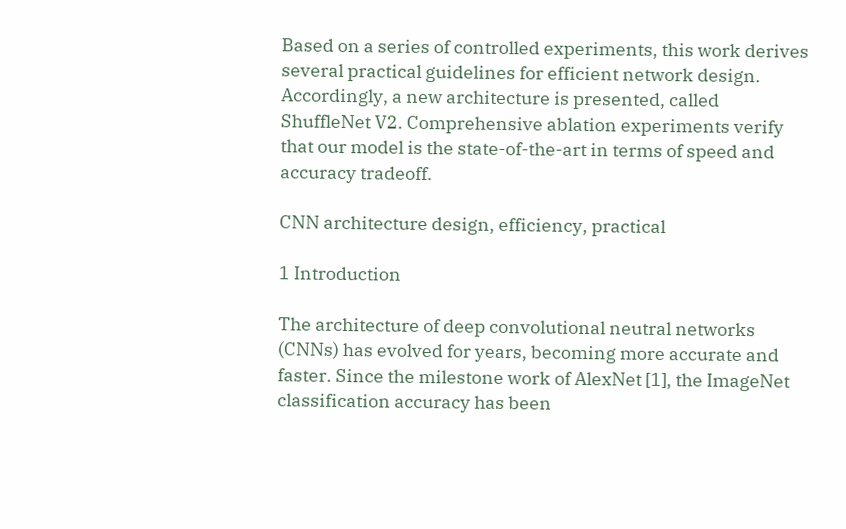Based on a series of controlled experiments, this work derives several practical guidelines for efficient network design. Accordingly, a new architecture is presented, called ShuffleNet V2. Comprehensive ablation experiments verify that our model is the state-of-the-art in terms of speed and accuracy tradeoff.

CNN architecture design, efficiency, practical

1 Introduction

The architecture of deep convolutional neutral networks (CNNs) has evolved for years, becoming more accurate and faster. Since the milestone work of AlexNet [1], the ImageNet classification accuracy has been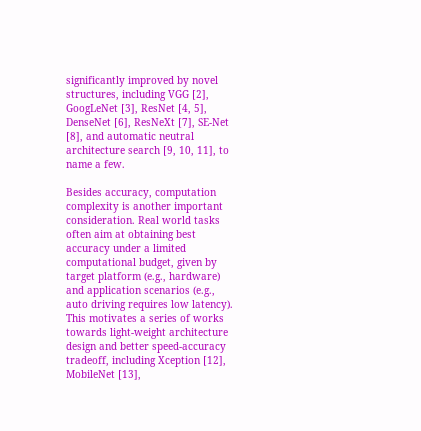significantly improved by novel structures, including VGG [2], GoogLeNet [3], ResNet [4, 5], DenseNet [6], ResNeXt [7], SE-Net [8], and automatic neutral architecture search [9, 10, 11], to name a few.

Besides accuracy, computation complexity is another important consideration. Real world tasks often aim at obtaining best accuracy under a limited computational budget, given by target platform (e.g., hardware) and application scenarios (e.g., auto driving requires low latency). This motivates a series of works towards light-weight architecture design and better speed-accuracy tradeoff, including Xception [12], MobileNet [13],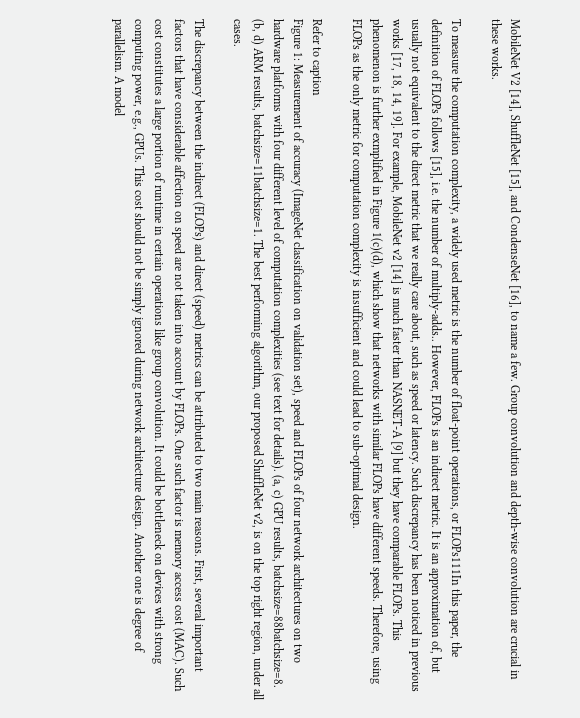MobileNet V2 [14], ShuffleNet [15], and CondenseNet [16], to name a few. Group convolution and depth-wise convolution are crucial in these works.

To measure the computation complexity, a widely used metric is the number of float-point operations, or FLOPs111In this paper, the definition of FLOPs follows [15], i.e. the number of multiply-adds.. However, FLOPs is an indirect metric. It is an approximation of, but usually not equivalent to the direct metric that we really care about, such as speed or latency. Such discrepancy has been noticed in previous works [17, 18, 14, 19]. For example, MobileNet v2 [14] is much faster than NASNET-A [9] but they have comparable FLOPs. This phenomenon is further exmplified in Figure 1(c)(d), which show that networks with similar FLOPs have different speeds. Therefore, using FLOPs as the only metric for computation complexity is insufficient and could lead to sub-optimal design.

Refer to caption
Figure 1: Measurement of accuracy (ImageNet classification on validation set), speed and FLOPs of four network architectures on two hardware platforms with four different level of computation complexities (see text for details). (a, c) GPU results, batchsize=88batchsize=8. (b, d) ARM results, batchsize=11batchsize=1. The best performing algorithm, our proposed ShuffleNet v2, is on the top right region, under all cases.

The discrepancy between the indirect (FLOPs) and direct (speed) metrics can be attributed to two main reasons. First, several important factors that have considerable affection on speed are not taken into account by FLOPs. One such factor is memory access cost (MAC). Such cost constitutes a large portion of runtime in certain operations like group convolution. It could be bottleneck on devices with strong computing power, e.g., GPUs. This cost should not be simply ignored during network architecture design. Another one is degree of parallelism. A model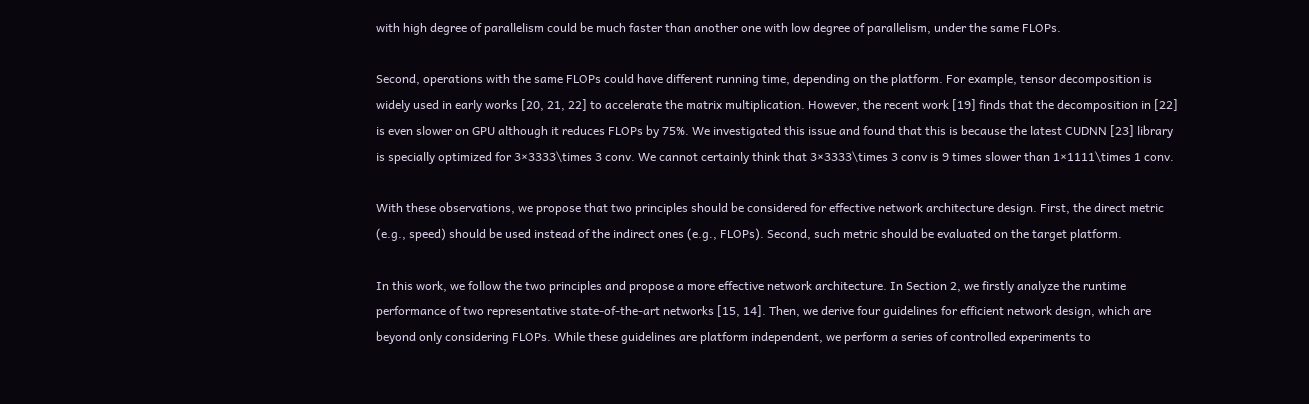with high degree of parallelism could be much faster than another one with low degree of parallelism, under the same FLOPs.

Second, operations with the same FLOPs could have different running time, depending on the platform. For example, tensor decomposition is widely used in early works [20, 21, 22] to accelerate the matrix multiplication. However, the recent work [19] finds that the decomposition in [22] is even slower on GPU although it reduces FLOPs by 75%. We investigated this issue and found that this is because the latest CUDNN [23] library is specially optimized for 3×3333\times 3 conv. We cannot certainly think that 3×3333\times 3 conv is 9 times slower than 1×1111\times 1 conv.

With these observations, we propose that two principles should be considered for effective network architecture design. First, the direct metric (e.g., speed) should be used instead of the indirect ones (e.g., FLOPs). Second, such metric should be evaluated on the target platform.

In this work, we follow the two principles and propose a more effective network architecture. In Section 2, we firstly analyze the runtime performance of two representative state-of-the-art networks [15, 14]. Then, we derive four guidelines for efficient network design, which are beyond only considering FLOPs. While these guidelines are platform independent, we perform a series of controlled experiments to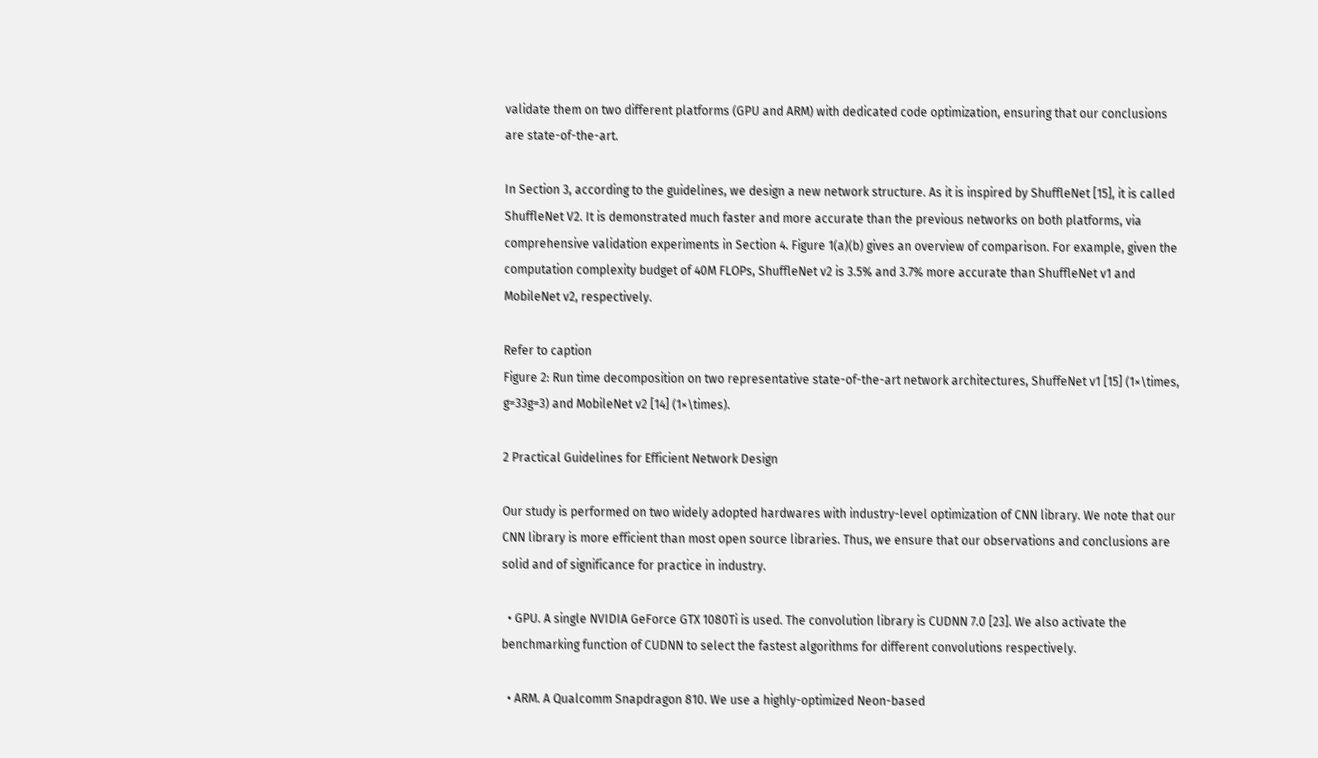validate them on two different platforms (GPU and ARM) with dedicated code optimization, ensuring that our conclusions are state-of-the-art.

In Section 3, according to the guidelines, we design a new network structure. As it is inspired by ShuffleNet [15], it is called ShuffleNet V2. It is demonstrated much faster and more accurate than the previous networks on both platforms, via comprehensive validation experiments in Section 4. Figure 1(a)(b) gives an overview of comparison. For example, given the computation complexity budget of 40M FLOPs, ShuffleNet v2 is 3.5% and 3.7% more accurate than ShuffleNet v1 and MobileNet v2, respectively.

Refer to caption
Figure 2: Run time decomposition on two representative state-of-the-art network architectures, ShuffeNet v1 [15] (1×\times, g=33g=3) and MobileNet v2 [14] (1×\times).

2 Practical Guidelines for Efficient Network Design

Our study is performed on two widely adopted hardwares with industry-level optimization of CNN library. We note that our CNN library is more efficient than most open source libraries. Thus, we ensure that our observations and conclusions are solid and of significance for practice in industry.

  • GPU. A single NVIDIA GeForce GTX 1080Ti is used. The convolution library is CUDNN 7.0 [23]. We also activate the benchmarking function of CUDNN to select the fastest algorithms for different convolutions respectively.

  • ARM. A Qualcomm Snapdragon 810. We use a highly-optimized Neon-based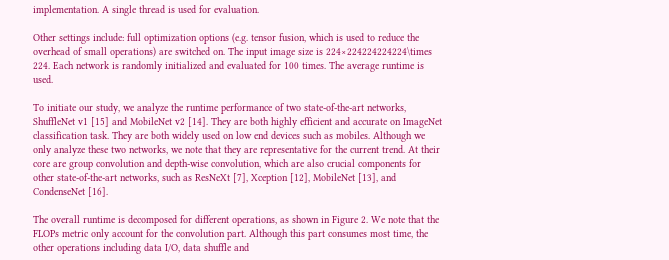implementation. A single thread is used for evaluation.

Other settings include: full optimization options (e.g. tensor fusion, which is used to reduce the overhead of small operations) are switched on. The input image size is 224×224224224224\times 224. Each network is randomly initialized and evaluated for 100 times. The average runtime is used.

To initiate our study, we analyze the runtime performance of two state-of-the-art networks, ShuffleNet v1 [15] and MobileNet v2 [14]. They are both highly efficient and accurate on ImageNet classification task. They are both widely used on low end devices such as mobiles. Although we only analyze these two networks, we note that they are representative for the current trend. At their core are group convolution and depth-wise convolution, which are also crucial components for other state-of-the-art networks, such as ResNeXt [7], Xception [12], MobileNet [13], and CondenseNet [16].

The overall runtime is decomposed for different operations, as shown in Figure 2. We note that the FLOPs metric only account for the convolution part. Although this part consumes most time, the other operations including data I/O, data shuffle and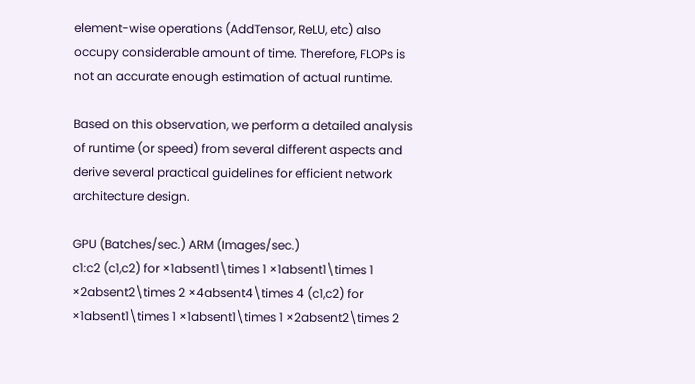element-wise operations (AddTensor, ReLU, etc) also occupy considerable amount of time. Therefore, FLOPs is not an accurate enough estimation of actual runtime.

Based on this observation, we perform a detailed analysis of runtime (or speed) from several different aspects and derive several practical guidelines for efficient network architecture design.

GPU (Batches/sec.) ARM (Images/sec.)
c1:c2 (c1,c2) for ×1absent1\times 1 ×1absent1\times 1 ×2absent2\times 2 ×4absent4\times 4 (c1,c2) for ×1absent1\times 1 ×1absent1\times 1 ×2absent2\times 2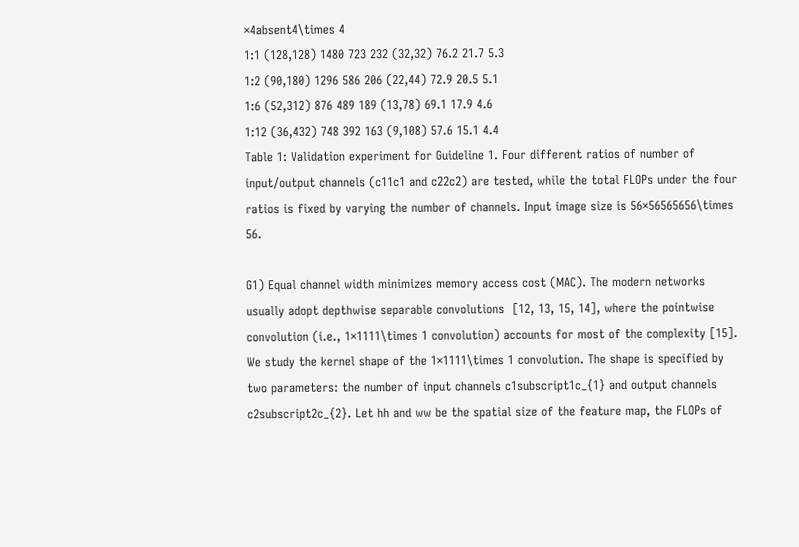×4absent4\times 4
1:1 (128,128) 1480 723 232 (32,32) 76.2 21.7 5.3
1:2 (90,180) 1296 586 206 (22,44) 72.9 20.5 5.1
1:6 (52,312) 876 489 189 (13,78) 69.1 17.9 4.6
1:12 (36,432) 748 392 163 (9,108) 57.6 15.1 4.4
Table 1: Validation experiment for Guideline 1. Four different ratios of number of input/output channels (c11c1 and c22c2) are tested, while the total FLOPs under the four ratios is fixed by varying the number of channels. Input image size is 56×56565656\times 56.

G1) Equal channel width minimizes memory access cost (MAC). The modern networks usually adopt depthwise separable convolutions  [12, 13, 15, 14], where the pointwise convolution (i.e., 1×1111\times 1 convolution) accounts for most of the complexity [15]. We study the kernel shape of the 1×1111\times 1 convolution. The shape is specified by two parameters: the number of input channels c1subscript1c_{1} and output channels c2subscript2c_{2}. Let hh and ww be the spatial size of the feature map, the FLOPs of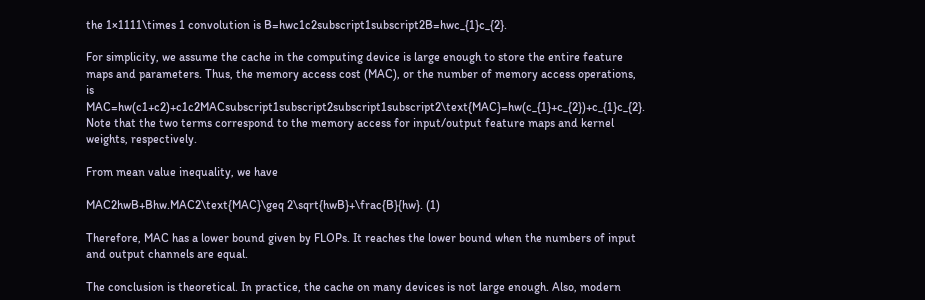the 1×1111\times 1 convolution is B=hwc1c2subscript1subscript2B=hwc_{1}c_{2}.

For simplicity, we assume the cache in the computing device is large enough to store the entire feature maps and parameters. Thus, the memory access cost (MAC), or the number of memory access operations, is MAC=hw(c1+c2)+c1c2MACsubscript1subscript2subscript1subscript2\text{MAC}=hw(c_{1}+c_{2})+c_{1}c_{2}. Note that the two terms correspond to the memory access for input/output feature maps and kernel weights, respectively.

From mean value inequality, we have

MAC2hwB+Bhw.MAC2\text{MAC}\geq 2\sqrt{hwB}+\frac{B}{hw}. (1)

Therefore, MAC has a lower bound given by FLOPs. It reaches the lower bound when the numbers of input and output channels are equal.

The conclusion is theoretical. In practice, the cache on many devices is not large enough. Also, modern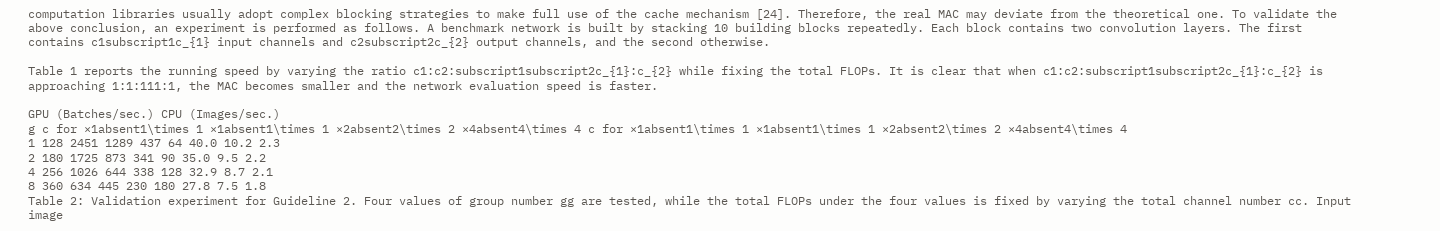computation libraries usually adopt complex blocking strategies to make full use of the cache mechanism [24]. Therefore, the real MAC may deviate from the theoretical one. To validate the above conclusion, an experiment is performed as follows. A benchmark network is built by stacking 10 building blocks repeatedly. Each block contains two convolution layers. The first contains c1subscript1c_{1} input channels and c2subscript2c_{2} output channels, and the second otherwise.

Table 1 reports the running speed by varying the ratio c1:c2:subscript1subscript2c_{1}:c_{2} while fixing the total FLOPs. It is clear that when c1:c2:subscript1subscript2c_{1}:c_{2} is approaching 1:1:111:1, the MAC becomes smaller and the network evaluation speed is faster.

GPU (Batches/sec.) CPU (Images/sec.)
g c for ×1absent1\times 1 ×1absent1\times 1 ×2absent2\times 2 ×4absent4\times 4 c for ×1absent1\times 1 ×1absent1\times 1 ×2absent2\times 2 ×4absent4\times 4
1 128 2451 1289 437 64 40.0 10.2 2.3
2 180 1725 873 341 90 35.0 9.5 2.2
4 256 1026 644 338 128 32.9 8.7 2.1
8 360 634 445 230 180 27.8 7.5 1.8
Table 2: Validation experiment for Guideline 2. Four values of group number gg are tested, while the total FLOPs under the four values is fixed by varying the total channel number cc. Input image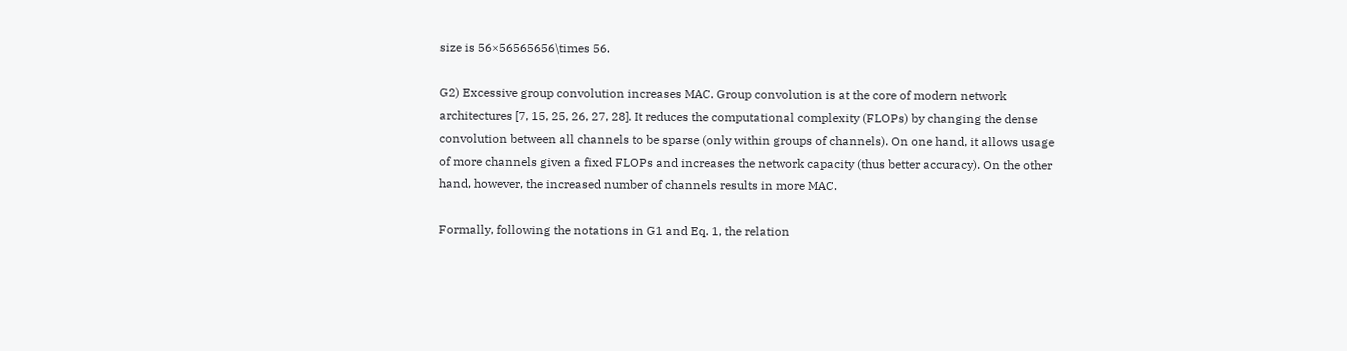size is 56×56565656\times 56.

G2) Excessive group convolution increases MAC. Group convolution is at the core of modern network architectures [7, 15, 25, 26, 27, 28]. It reduces the computational complexity (FLOPs) by changing the dense convolution between all channels to be sparse (only within groups of channels). On one hand, it allows usage of more channels given a fixed FLOPs and increases the network capacity (thus better accuracy). On the other hand, however, the increased number of channels results in more MAC.

Formally, following the notations in G1 and Eq. 1, the relation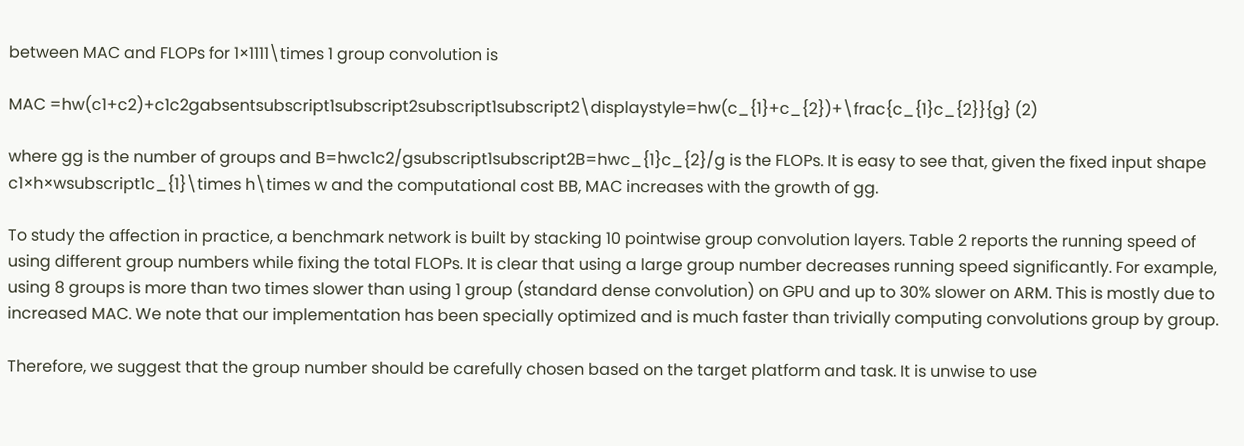between MAC and FLOPs for 1×1111\times 1 group convolution is

MAC =hw(c1+c2)+c1c2gabsentsubscript1subscript2subscript1subscript2\displaystyle=hw(c_{1}+c_{2})+\frac{c_{1}c_{2}}{g} (2)

where gg is the number of groups and B=hwc1c2/gsubscript1subscript2B=hwc_{1}c_{2}/g is the FLOPs. It is easy to see that, given the fixed input shape c1×h×wsubscript1c_{1}\times h\times w and the computational cost BB, MAC increases with the growth of gg.

To study the affection in practice, a benchmark network is built by stacking 10 pointwise group convolution layers. Table 2 reports the running speed of using different group numbers while fixing the total FLOPs. It is clear that using a large group number decreases running speed significantly. For example, using 8 groups is more than two times slower than using 1 group (standard dense convolution) on GPU and up to 30% slower on ARM. This is mostly due to increased MAC. We note that our implementation has been specially optimized and is much faster than trivially computing convolutions group by group.

Therefore, we suggest that the group number should be carefully chosen based on the target platform and task. It is unwise to use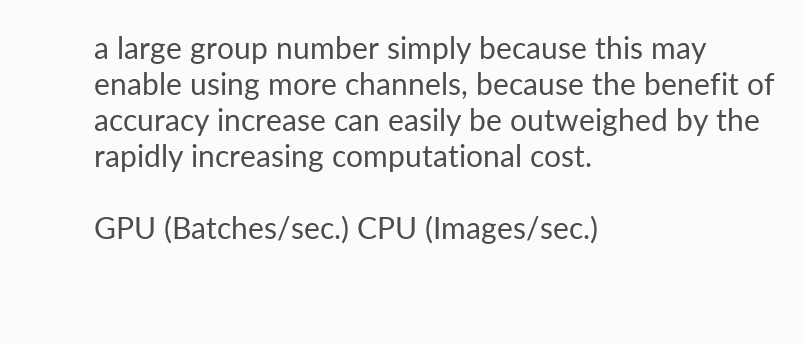a large group number simply because this may enable using more channels, because the benefit of accuracy increase can easily be outweighed by the rapidly increasing computational cost.

GPU (Batches/sec.) CPU (Images/sec.)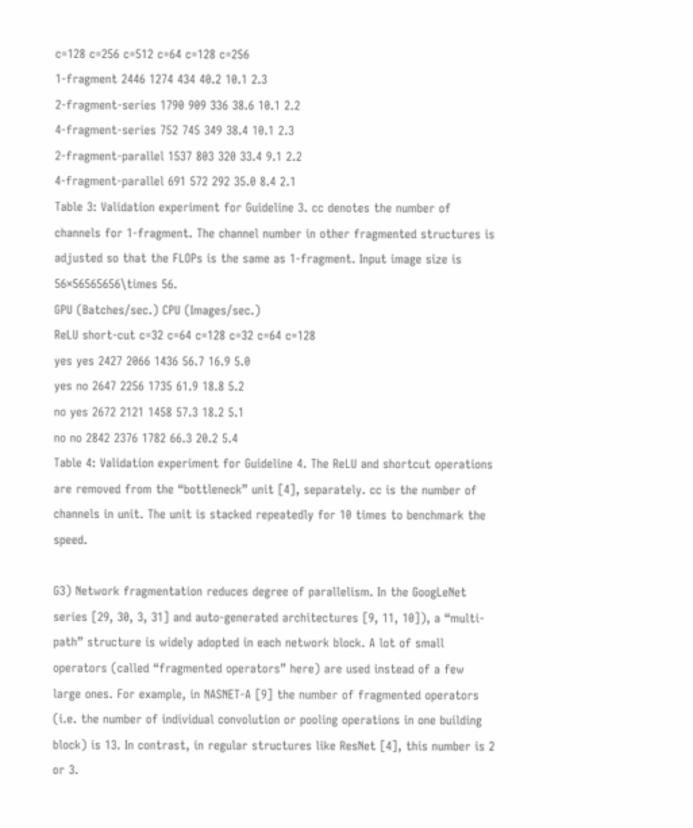c=128 c=256 c=512 c=64 c=128 c=256
1-fragment 2446 1274 434 40.2 10.1 2.3
2-fragment-series 1790 909 336 38.6 10.1 2.2
4-fragment-series 752 745 349 38.4 10.1 2.3
2-fragment-parallel 1537 803 320 33.4 9.1 2.2
4-fragment-parallel 691 572 292 35.0 8.4 2.1
Table 3: Validation experiment for Guideline 3. cc denotes the number of channels for 1-fragment. The channel number in other fragmented structures is adjusted so that the FLOPs is the same as 1-fragment. Input image size is 56×56565656\times 56.
GPU (Batches/sec.) CPU (Images/sec.)
ReLU short-cut c=32 c=64 c=128 c=32 c=64 c=128
yes yes 2427 2066 1436 56.7 16.9 5.0
yes no 2647 2256 1735 61.9 18.8 5.2
no yes 2672 2121 1458 57.3 18.2 5.1
no no 2842 2376 1782 66.3 20.2 5.4
Table 4: Validation experiment for Guideline 4. The ReLU and shortcut operations are removed from the “bottleneck” unit [4], separately. cc is the number of channels in unit. The unit is stacked repeatedly for 10 times to benchmark the speed.

G3) Network fragmentation reduces degree of parallelism. In the GoogLeNet series [29, 30, 3, 31] and auto-generated architectures [9, 11, 10]), a “multi-path” structure is widely adopted in each network block. A lot of small operators (called “fragmented operators” here) are used instead of a few large ones. For example, in NASNET-A [9] the number of fragmented operators (i.e. the number of individual convolution or pooling operations in one building block) is 13. In contrast, in regular structures like ResNet [4], this number is 2 or 3.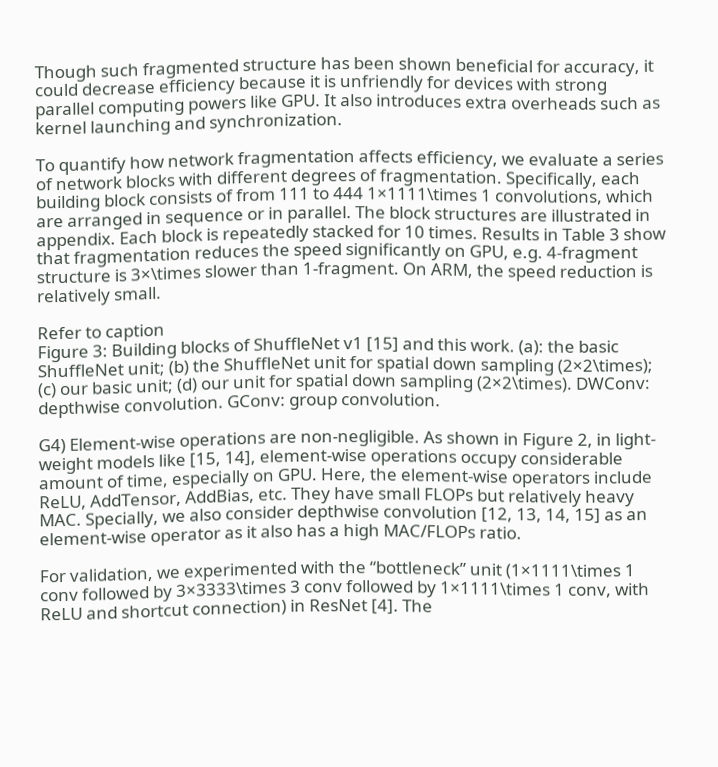Though such fragmented structure has been shown beneficial for accuracy, it could decrease efficiency because it is unfriendly for devices with strong parallel computing powers like GPU. It also introduces extra overheads such as kernel launching and synchronization.

To quantify how network fragmentation affects efficiency, we evaluate a series of network blocks with different degrees of fragmentation. Specifically, each building block consists of from 111 to 444 1×1111\times 1 convolutions, which are arranged in sequence or in parallel. The block structures are illustrated in appendix. Each block is repeatedly stacked for 10 times. Results in Table 3 show that fragmentation reduces the speed significantly on GPU, e.g. 4-fragment structure is 3×\times slower than 1-fragment. On ARM, the speed reduction is relatively small.

Refer to caption
Figure 3: Building blocks of ShuffleNet v1 [15] and this work. (a): the basic ShuffleNet unit; (b) the ShuffleNet unit for spatial down sampling (2×2\times); (c) our basic unit; (d) our unit for spatial down sampling (2×2\times). DWConv: depthwise convolution. GConv: group convolution.

G4) Element-wise operations are non-negligible. As shown in Figure 2, in light-weight models like [15, 14], element-wise operations occupy considerable amount of time, especially on GPU. Here, the element-wise operators include ReLU, AddTensor, AddBias, etc. They have small FLOPs but relatively heavy MAC. Specially, we also consider depthwise convolution [12, 13, 14, 15] as an element-wise operator as it also has a high MAC/FLOPs ratio.

For validation, we experimented with the “bottleneck” unit (1×1111\times 1 conv followed by 3×3333\times 3 conv followed by 1×1111\times 1 conv, with ReLU and shortcut connection) in ResNet [4]. The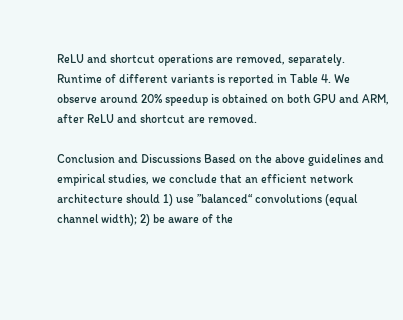ReLU and shortcut operations are removed, separately. Runtime of different variants is reported in Table 4. We observe around 20% speedup is obtained on both GPU and ARM, after ReLU and shortcut are removed.

Conclusion and Discussions Based on the above guidelines and empirical studies, we conclude that an efficient network architecture should 1) use ”balanced“ convolutions (equal channel width); 2) be aware of the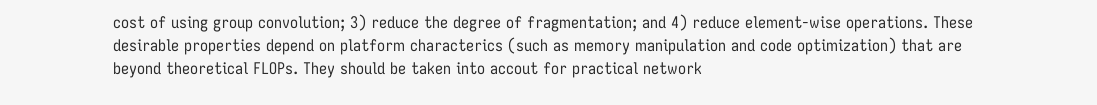cost of using group convolution; 3) reduce the degree of fragmentation; and 4) reduce element-wise operations. These desirable properties depend on platform characterics (such as memory manipulation and code optimization) that are beyond theoretical FLOPs. They should be taken into accout for practical network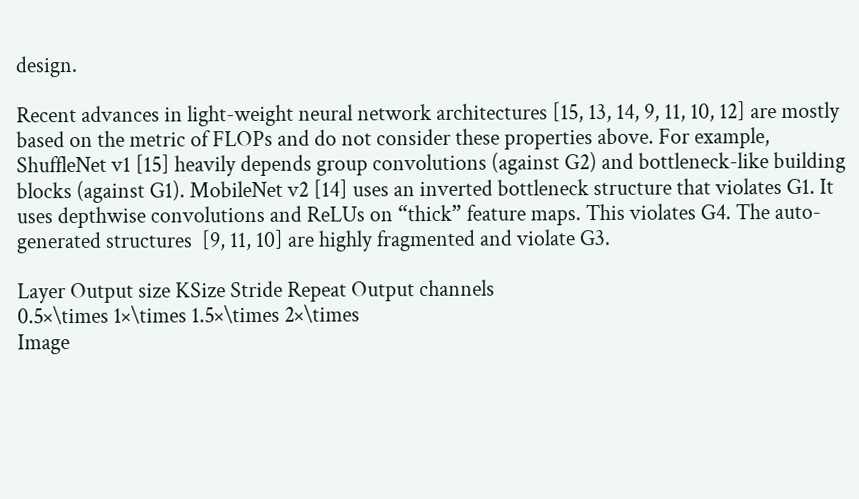design.

Recent advances in light-weight neural network architectures [15, 13, 14, 9, 11, 10, 12] are mostly based on the metric of FLOPs and do not consider these properties above. For example, ShuffleNet v1 [15] heavily depends group convolutions (against G2) and bottleneck-like building blocks (against G1). MobileNet v2 [14] uses an inverted bottleneck structure that violates G1. It uses depthwise convolutions and ReLUs on “thick” feature maps. This violates G4. The auto-generated structures  [9, 11, 10] are highly fragmented and violate G3.

Layer Output size KSize Stride Repeat Output channels
0.5×\times 1×\times 1.5×\times 2×\times
Image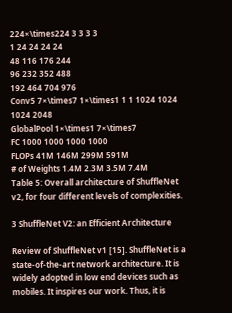224×\times224 3 3 3 3
1 24 24 24 24
48 116 176 244
96 232 352 488
192 464 704 976
Conv5 7×\times7 1×\times1 1 1 1024 1024 1024 2048
GlobalPool 1×\times1 7×\times7
FC 1000 1000 1000 1000
FLOPs 41M 146M 299M 591M
# of Weights 1.4M 2.3M 3.5M 7.4M
Table 5: Overall architecture of ShuffleNet v2, for four different levels of complexities.

3 ShuffleNet V2: an Efficient Architecture

Review of ShuffleNet v1 [15]. ShuffleNet is a state-of-the-art network architecture. It is widely adopted in low end devices such as mobiles. It inspires our work. Thus, it is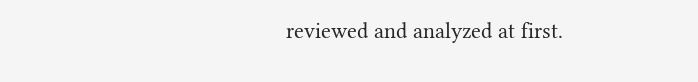reviewed and analyzed at first.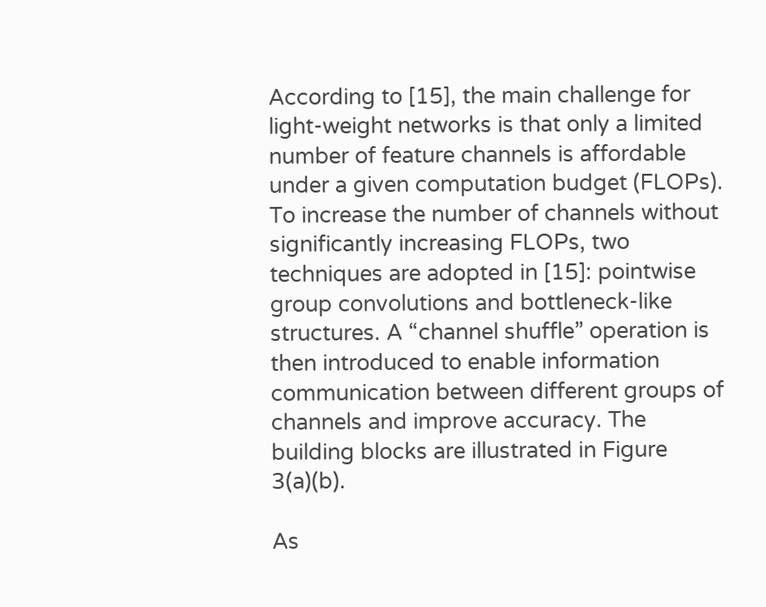According to [15], the main challenge for light-weight networks is that only a limited number of feature channels is affordable under a given computation budget (FLOPs). To increase the number of channels without significantly increasing FLOPs, two techniques are adopted in [15]: pointwise group convolutions and bottleneck-like structures. A “channel shuffle” operation is then introduced to enable information communication between different groups of channels and improve accuracy. The building blocks are illustrated in Figure 3(a)(b).

As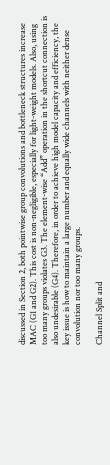discussed in Section 2, both pointwise group convolutions and bottleneck structures increase MAC (G1 and G2). This cost is non-negligible, especially for light-weight models. Also, using too many groups violates G3. The element-wise “Add” operation in the shortcut connection is also undesirable (G4). Therefore, in order to achieve high model capacity and efficiency, the key issue is how to maintain a large number and equally wide channels with neither dense convolution nor too many groups.

Channel Split and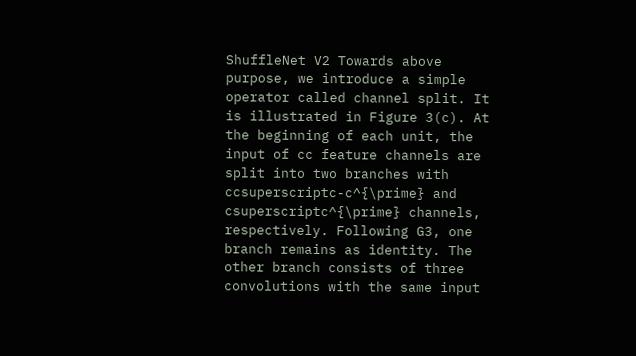ShuffleNet V2 Towards above purpose, we introduce a simple operator called channel split. It is illustrated in Figure 3(c). At the beginning of each unit, the input of cc feature channels are split into two branches with ccsuperscriptc-c^{\prime} and csuperscriptc^{\prime} channels, respectively. Following G3, one branch remains as identity. The other branch consists of three convolutions with the same input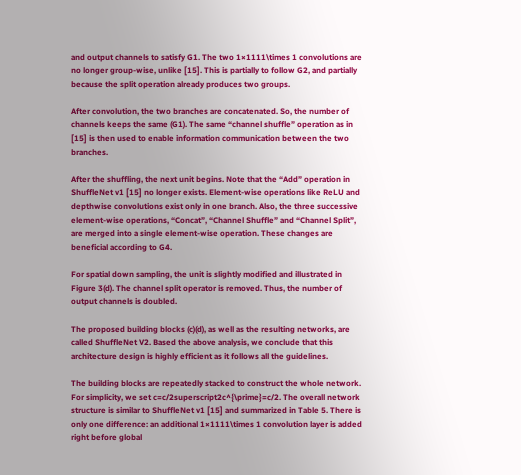and output channels to satisfy G1. The two 1×1111\times 1 convolutions are no longer group-wise, unlike [15]. This is partially to follow G2, and partially because the split operation already produces two groups.

After convolution, the two branches are concatenated. So, the number of channels keeps the same (G1). The same “channel shuffle” operation as in [15] is then used to enable information communication between the two branches.

After the shuffling, the next unit begins. Note that the “Add” operation in ShuffleNet v1 [15] no longer exists. Element-wise operations like ReLU and depthwise convolutions exist only in one branch. Also, the three successive element-wise operations, “Concat”, “Channel Shuffle” and “Channel Split”, are merged into a single element-wise operation. These changes are beneficial according to G4.

For spatial down sampling, the unit is slightly modified and illustrated in Figure 3(d). The channel split operator is removed. Thus, the number of output channels is doubled.

The proposed building blocks (c)(d), as well as the resulting networks, are called ShuffleNet V2. Based the above analysis, we conclude that this architecture design is highly efficient as it follows all the guidelines.

The building blocks are repeatedly stacked to construct the whole network. For simplicity, we set c=c/2superscript2c^{\prime}=c/2. The overall network structure is similar to ShuffleNet v1 [15] and summarized in Table 5. There is only one difference: an additional 1×1111\times 1 convolution layer is added right before global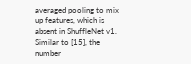averaged pooling to mix up features, which is absent in ShuffleNet v1. Similar to [15], the number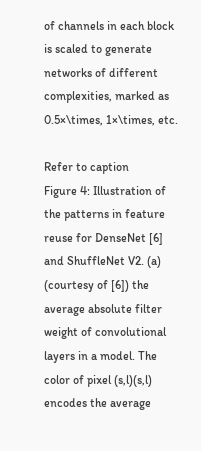of channels in each block is scaled to generate networks of different complexities, marked as 0.5×\times, 1×\times, etc.

Refer to caption
Figure 4: Illustration of the patterns in feature reuse for DenseNet [6] and ShuffleNet V2. (a) (courtesy of [6]) the average absolute filter weight of convolutional layers in a model. The color of pixel (s,l)(s,l) encodes the average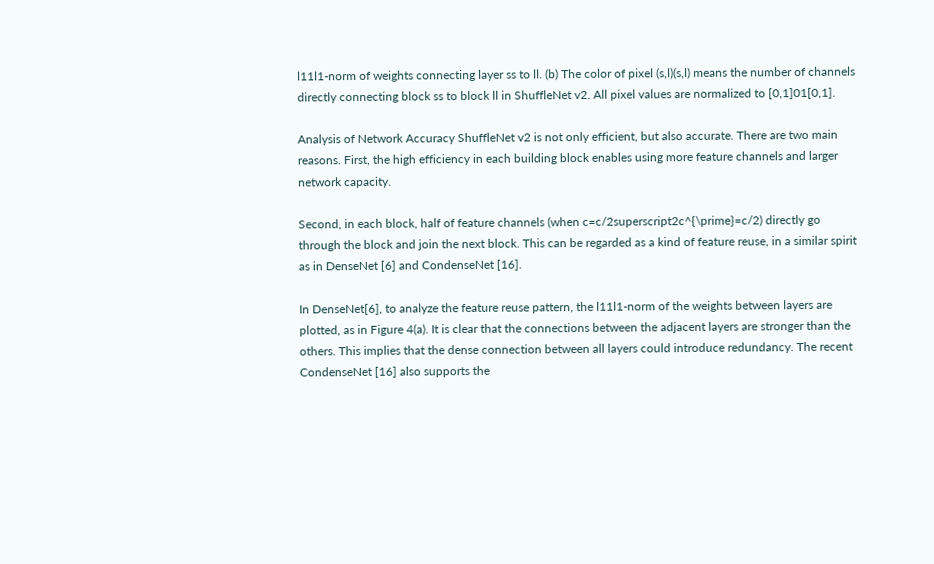l11l1-norm of weights connecting layer ss to ll. (b) The color of pixel (s,l)(s,l) means the number of channels directly connecting block ss to block ll in ShuffleNet v2. All pixel values are normalized to [0,1]01[0,1].

Analysis of Network Accuracy ShuffleNet v2 is not only efficient, but also accurate. There are two main reasons. First, the high efficiency in each building block enables using more feature channels and larger network capacity.

Second, in each block, half of feature channels (when c=c/2superscript2c^{\prime}=c/2) directly go through the block and join the next block. This can be regarded as a kind of feature reuse, in a similar spirit as in DenseNet [6] and CondenseNet [16].

In DenseNet[6], to analyze the feature reuse pattern, the l11l1-norm of the weights between layers are plotted, as in Figure 4(a). It is clear that the connections between the adjacent layers are stronger than the others. This implies that the dense connection between all layers could introduce redundancy. The recent CondenseNet [16] also supports the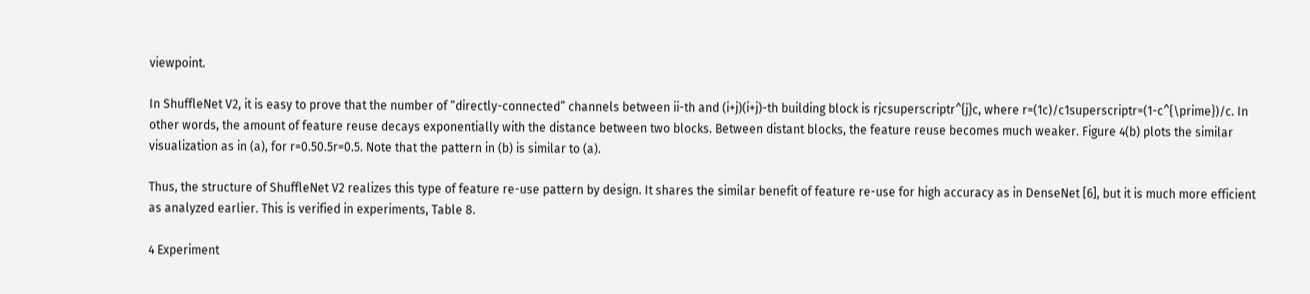viewpoint.

In ShuffleNet V2, it is easy to prove that the number of “directly-connected” channels between ii-th and (i+j)(i+j)-th building block is rjcsuperscriptr^{j}c, where r=(1c)/c1superscriptr=(1-c^{\prime})/c. In other words, the amount of feature reuse decays exponentially with the distance between two blocks. Between distant blocks, the feature reuse becomes much weaker. Figure 4(b) plots the similar visualization as in (a), for r=0.50.5r=0.5. Note that the pattern in (b) is similar to (a).

Thus, the structure of ShuffleNet V2 realizes this type of feature re-use pattern by design. It shares the similar benefit of feature re-use for high accuracy as in DenseNet [6], but it is much more efficient as analyzed earlier. This is verified in experiments, Table 8.

4 Experiment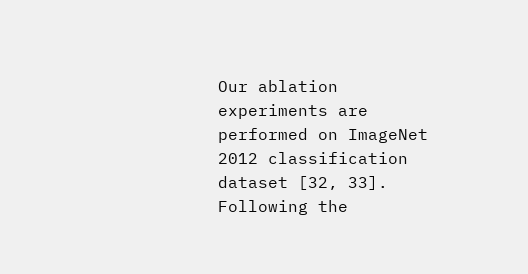Our ablation experiments are performed on ImageNet 2012 classification dataset [32, 33]. Following the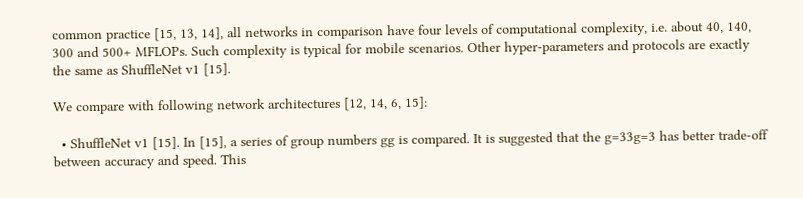common practice [15, 13, 14], all networks in comparison have four levels of computational complexity, i.e. about 40, 140, 300 and 500+ MFLOPs. Such complexity is typical for mobile scenarios. Other hyper-parameters and protocols are exactly the same as ShuffleNet v1 [15].

We compare with following network architectures [12, 14, 6, 15]:

  • ShuffleNet v1 [15]. In [15], a series of group numbers gg is compared. It is suggested that the g=33g=3 has better trade-off between accuracy and speed. This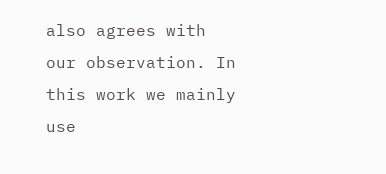also agrees with our observation. In this work we mainly use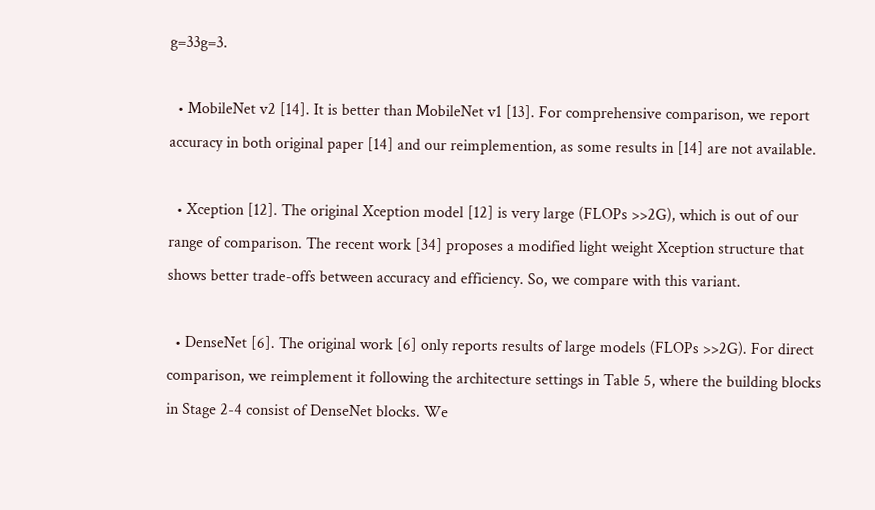g=33g=3.

  • MobileNet v2 [14]. It is better than MobileNet v1 [13]. For comprehensive comparison, we report accuracy in both original paper [14] and our reimplemention, as some results in [14] are not available.

  • Xception [12]. The original Xception model [12] is very large (FLOPs >>2G), which is out of our range of comparison. The recent work [34] proposes a modified light weight Xception structure that shows better trade-offs between accuracy and efficiency. So, we compare with this variant.

  • DenseNet [6]. The original work [6] only reports results of large models (FLOPs >>2G). For direct comparison, we reimplement it following the architecture settings in Table 5, where the building blocks in Stage 2-4 consist of DenseNet blocks. We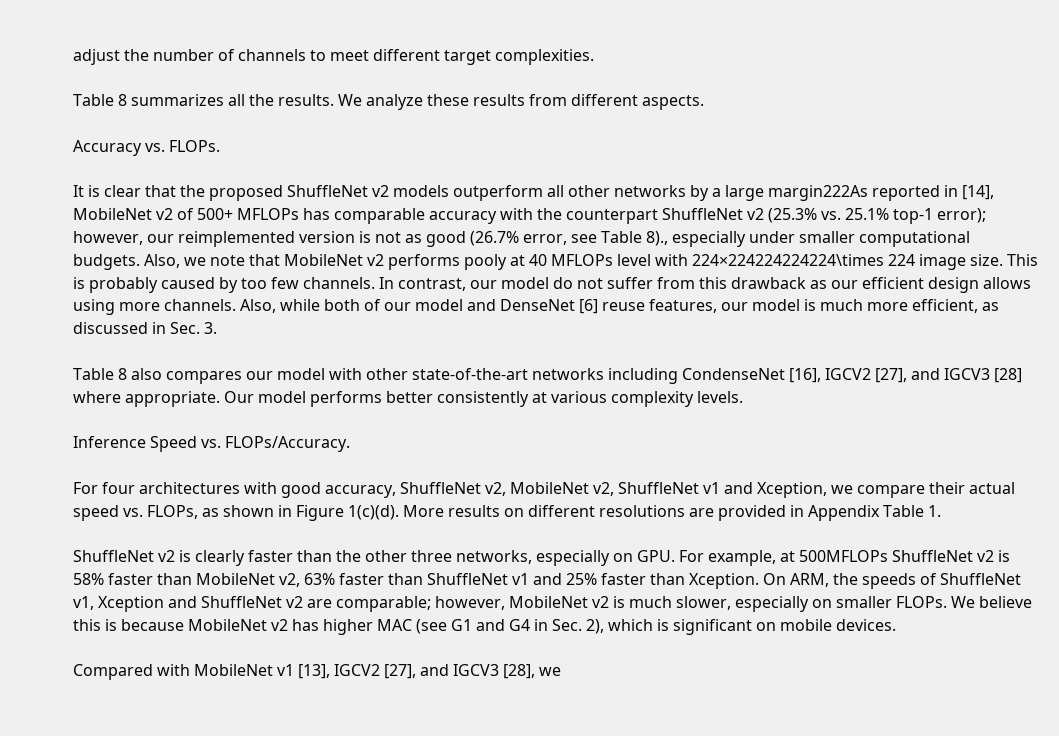adjust the number of channels to meet different target complexities.

Table 8 summarizes all the results. We analyze these results from different aspects.

Accuracy vs. FLOPs.

It is clear that the proposed ShuffleNet v2 models outperform all other networks by a large margin222As reported in [14], MobileNet v2 of 500+ MFLOPs has comparable accuracy with the counterpart ShuffleNet v2 (25.3% vs. 25.1% top-1 error); however, our reimplemented version is not as good (26.7% error, see Table 8)., especially under smaller computational budgets. Also, we note that MobileNet v2 performs pooly at 40 MFLOPs level with 224×224224224224\times 224 image size. This is probably caused by too few channels. In contrast, our model do not suffer from this drawback as our efficient design allows using more channels. Also, while both of our model and DenseNet [6] reuse features, our model is much more efficient, as discussed in Sec. 3.

Table 8 also compares our model with other state-of-the-art networks including CondenseNet [16], IGCV2 [27], and IGCV3 [28] where appropriate. Our model performs better consistently at various complexity levels.

Inference Speed vs. FLOPs/Accuracy.

For four architectures with good accuracy, ShuffleNet v2, MobileNet v2, ShuffleNet v1 and Xception, we compare their actual speed vs. FLOPs, as shown in Figure 1(c)(d). More results on different resolutions are provided in Appendix Table 1.

ShuffleNet v2 is clearly faster than the other three networks, especially on GPU. For example, at 500MFLOPs ShuffleNet v2 is 58% faster than MobileNet v2, 63% faster than ShuffleNet v1 and 25% faster than Xception. On ARM, the speeds of ShuffleNet v1, Xception and ShuffleNet v2 are comparable; however, MobileNet v2 is much slower, especially on smaller FLOPs. We believe this is because MobileNet v2 has higher MAC (see G1 and G4 in Sec. 2), which is significant on mobile devices.

Compared with MobileNet v1 [13], IGCV2 [27], and IGCV3 [28], we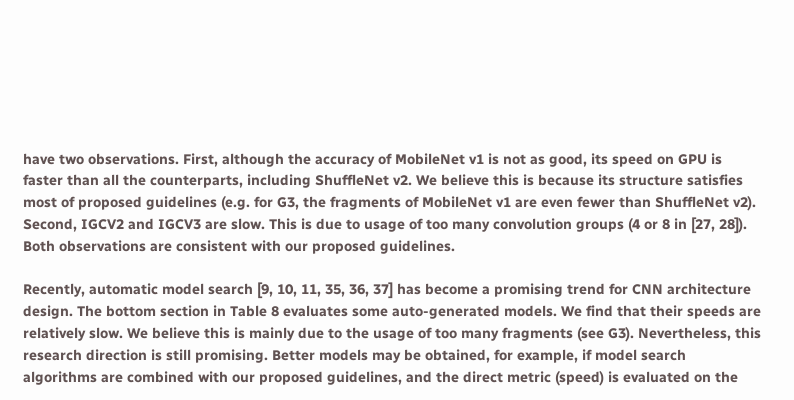have two observations. First, although the accuracy of MobileNet v1 is not as good, its speed on GPU is faster than all the counterparts, including ShuffleNet v2. We believe this is because its structure satisfies most of proposed guidelines (e.g. for G3, the fragments of MobileNet v1 are even fewer than ShuffleNet v2). Second, IGCV2 and IGCV3 are slow. This is due to usage of too many convolution groups (4 or 8 in [27, 28]). Both observations are consistent with our proposed guidelines.

Recently, automatic model search [9, 10, 11, 35, 36, 37] has become a promising trend for CNN architecture design. The bottom section in Table 8 evaluates some auto-generated models. We find that their speeds are relatively slow. We believe this is mainly due to the usage of too many fragments (see G3). Nevertheless, this research direction is still promising. Better models may be obtained, for example, if model search algorithms are combined with our proposed guidelines, and the direct metric (speed) is evaluated on the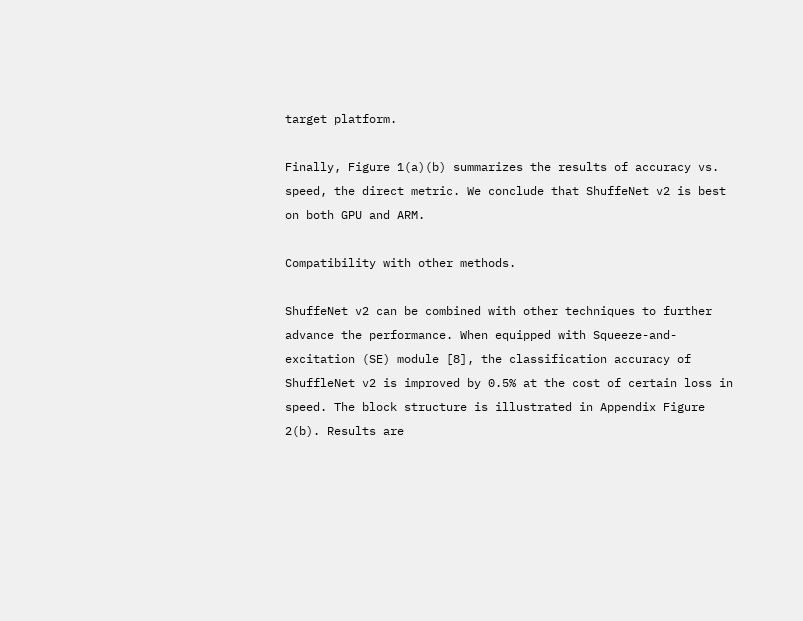target platform.

Finally, Figure 1(a)(b) summarizes the results of accuracy vs. speed, the direct metric. We conclude that ShuffeNet v2 is best on both GPU and ARM.

Compatibility with other methods.

ShuffeNet v2 can be combined with other techniques to further advance the performance. When equipped with Squeeze-and-excitation (SE) module [8], the classification accuracy of ShuffleNet v2 is improved by 0.5% at the cost of certain loss in speed. The block structure is illustrated in Appendix Figure 2(b). Results are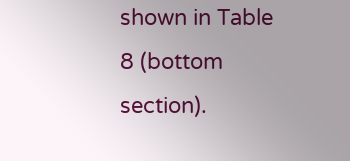shown in Table 8 (bottom section).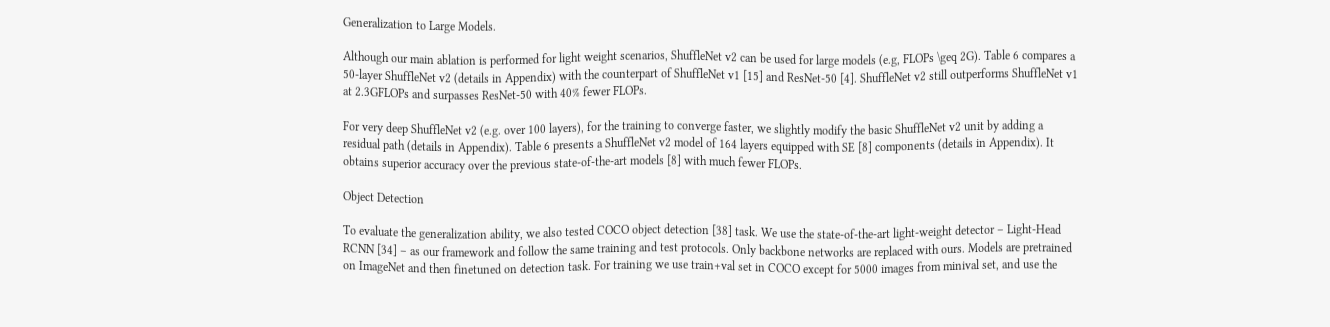Generalization to Large Models.

Although our main ablation is performed for light weight scenarios, ShuffleNet v2 can be used for large models (e.g, FLOPs \geq 2G). Table 6 compares a 50-layer ShuffleNet v2 (details in Appendix) with the counterpart of ShuffleNet v1 [15] and ResNet-50 [4]. ShuffleNet v2 still outperforms ShuffleNet v1 at 2.3GFLOPs and surpasses ResNet-50 with 40% fewer FLOPs.

For very deep ShuffleNet v2 (e.g. over 100 layers), for the training to converge faster, we slightly modify the basic ShuffleNet v2 unit by adding a residual path (details in Appendix). Table 6 presents a ShuffleNet v2 model of 164 layers equipped with SE [8] components (details in Appendix). It obtains superior accuracy over the previous state-of-the-art models [8] with much fewer FLOPs.

Object Detection

To evaluate the generalization ability, we also tested COCO object detection [38] task. We use the state-of-the-art light-weight detector – Light-Head RCNN [34] – as our framework and follow the same training and test protocols. Only backbone networks are replaced with ours. Models are pretrained on ImageNet and then finetuned on detection task. For training we use train+val set in COCO except for 5000 images from minival set, and use the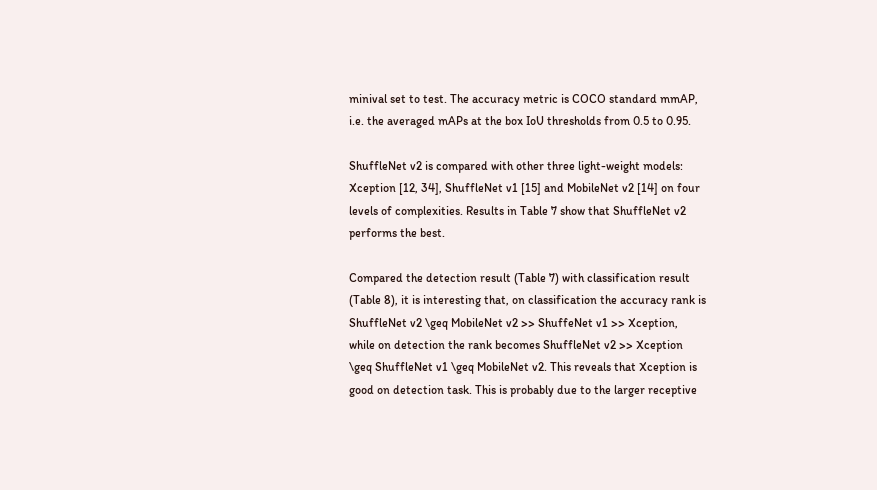minival set to test. The accuracy metric is COCO standard mmAP, i.e. the averaged mAPs at the box IoU thresholds from 0.5 to 0.95.

ShuffleNet v2 is compared with other three light-weight models: Xception [12, 34], ShuffleNet v1 [15] and MobileNet v2 [14] on four levels of complexities. Results in Table 7 show that ShuffleNet v2 performs the best.

Compared the detection result (Table 7) with classification result (Table 8), it is interesting that, on classification the accuracy rank is ShuffleNet v2 \geq MobileNet v2 >> ShuffeNet v1 >> Xception, while on detection the rank becomes ShuffleNet v2 >> Xception \geq ShuffleNet v1 \geq MobileNet v2. This reveals that Xception is good on detection task. This is probably due to the larger receptive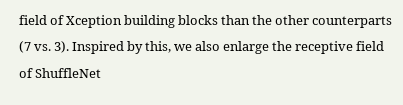field of Xception building blocks than the other counterparts (7 vs. 3). Inspired by this, we also enlarge the receptive field of ShuffleNet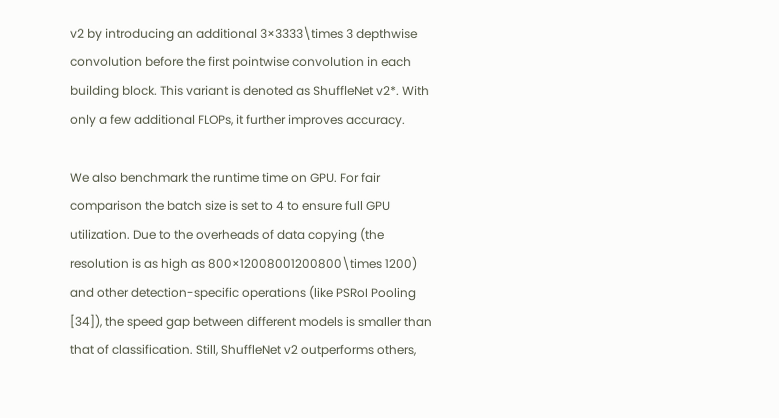v2 by introducing an additional 3×3333\times 3 depthwise convolution before the first pointwise convolution in each building block. This variant is denoted as ShuffleNet v2*. With only a few additional FLOPs, it further improves accuracy.

We also benchmark the runtime time on GPU. For fair comparison the batch size is set to 4 to ensure full GPU utilization. Due to the overheads of data copying (the resolution is as high as 800×12008001200800\times 1200) and other detection-specific operations (like PSRoI Pooling [34]), the speed gap between different models is smaller than that of classification. Still, ShuffleNet v2 outperforms others,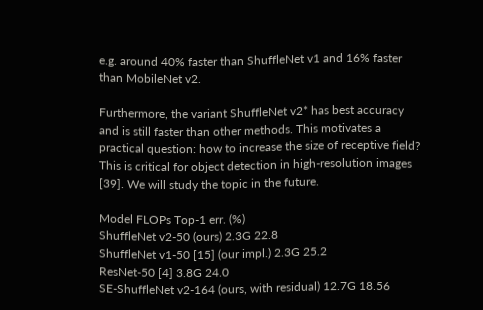e.g. around 40% faster than ShuffleNet v1 and 16% faster than MobileNet v2.

Furthermore, the variant ShuffleNet v2* has best accuracy and is still faster than other methods. This motivates a practical question: how to increase the size of receptive field? This is critical for object detection in high-resolution images [39]. We will study the topic in the future.

Model FLOPs Top-1 err. (%)
ShuffleNet v2-50 (ours) 2.3G 22.8
ShuffleNet v1-50 [15] (our impl.) 2.3G 25.2
ResNet-50 [4] 3.8G 24.0
SE-ShuffleNet v2-164 (ours, with residual) 12.7G 18.56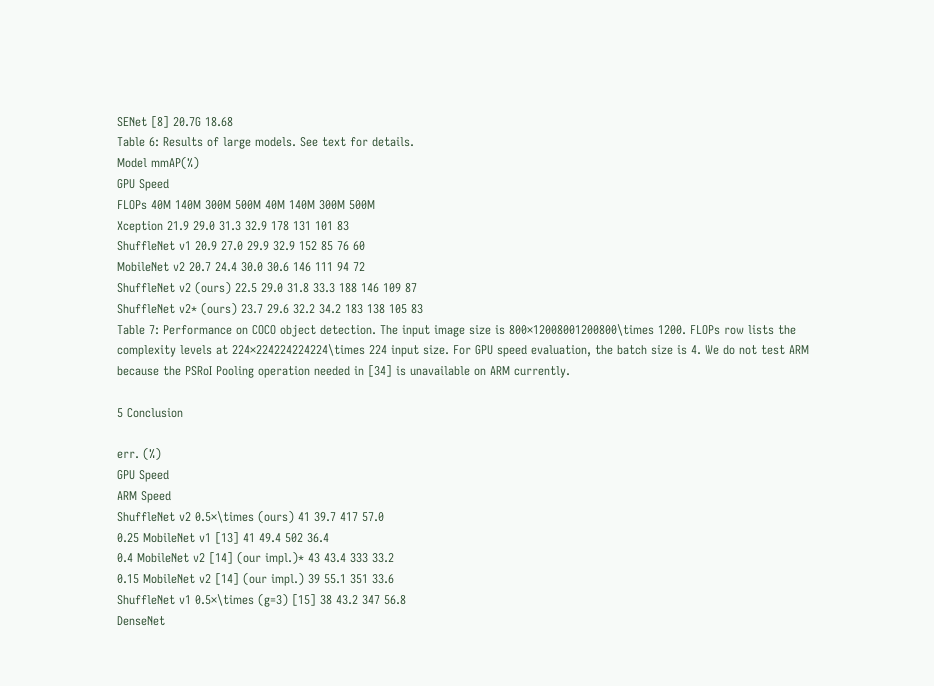SENet [8] 20.7G 18.68
Table 6: Results of large models. See text for details.
Model mmAP(%)
GPU Speed
FLOPs 40M 140M 300M 500M 40M 140M 300M 500M
Xception 21.9 29.0 31.3 32.9 178 131 101 83
ShuffleNet v1 20.9 27.0 29.9 32.9 152 85 76 60
MobileNet v2 20.7 24.4 30.0 30.6 146 111 94 72
ShuffleNet v2 (ours) 22.5 29.0 31.8 33.3 188 146 109 87
ShuffleNet v2* (ours) 23.7 29.6 32.2 34.2 183 138 105 83
Table 7: Performance on COCO object detection. The input image size is 800×12008001200800\times 1200. FLOPs row lists the complexity levels at 224×224224224224\times 224 input size. For GPU speed evaluation, the batch size is 4. We do not test ARM because the PSRoI Pooling operation needed in [34] is unavailable on ARM currently.

5 Conclusion

err. (%)
GPU Speed
ARM Speed
ShuffleNet v2 0.5×\times (ours) 41 39.7 417 57.0
0.25 MobileNet v1 [13] 41 49.4 502 36.4
0.4 MobileNet v2 [14] (our impl.)* 43 43.4 333 33.2
0.15 MobileNet v2 [14] (our impl.) 39 55.1 351 33.6
ShuffleNet v1 0.5×\times (g=3) [15] 38 43.2 347 56.8
DenseNet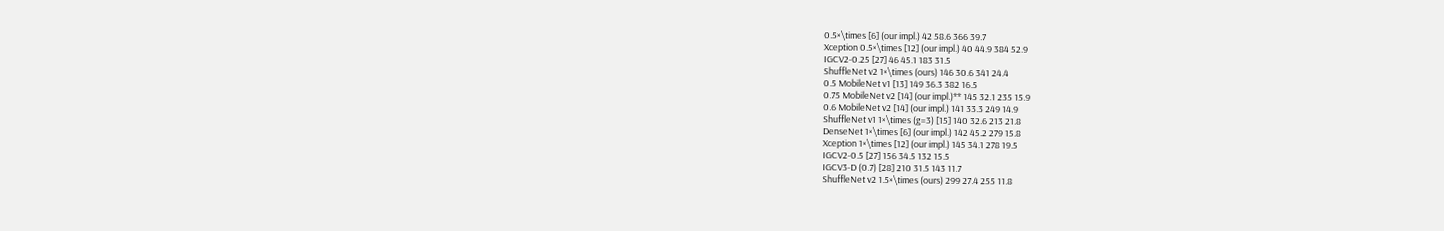0.5×\times [6] (our impl.) 42 58.6 366 39.7
Xception 0.5×\times [12] (our impl.) 40 44.9 384 52.9
IGCV2-0.25 [27] 46 45.1 183 31.5
ShuffleNet v2 1×\times (ours) 146 30.6 341 24.4
0.5 MobileNet v1 [13] 149 36.3 382 16.5
0.75 MobileNet v2 [14] (our impl.)** 145 32.1 235 15.9
0.6 MobileNet v2 [14] (our impl.) 141 33.3 249 14.9
ShuffleNet v1 1×\times (g=3) [15] 140 32.6 213 21.8
DenseNet 1×\times [6] (our impl.) 142 45.2 279 15.8
Xception 1×\times [12] (our impl.) 145 34.1 278 19.5
IGCV2-0.5 [27] 156 34.5 132 15.5
IGCV3-D (0.7) [28] 210 31.5 143 11.7
ShuffleNet v2 1.5×\times (ours) 299 27.4 255 11.8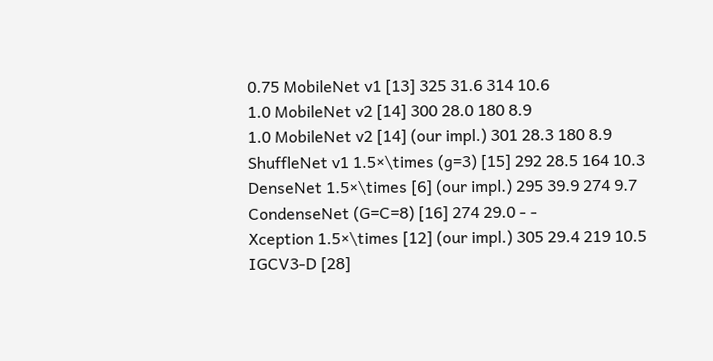0.75 MobileNet v1 [13] 325 31.6 314 10.6
1.0 MobileNet v2 [14] 300 28.0 180 8.9
1.0 MobileNet v2 [14] (our impl.) 301 28.3 180 8.9
ShuffleNet v1 1.5×\times (g=3) [15] 292 28.5 164 10.3
DenseNet 1.5×\times [6] (our impl.) 295 39.9 274 9.7
CondenseNet (G=C=8) [16] 274 29.0 - -
Xception 1.5×\times [12] (our impl.) 305 29.4 219 10.5
IGCV3-D [28]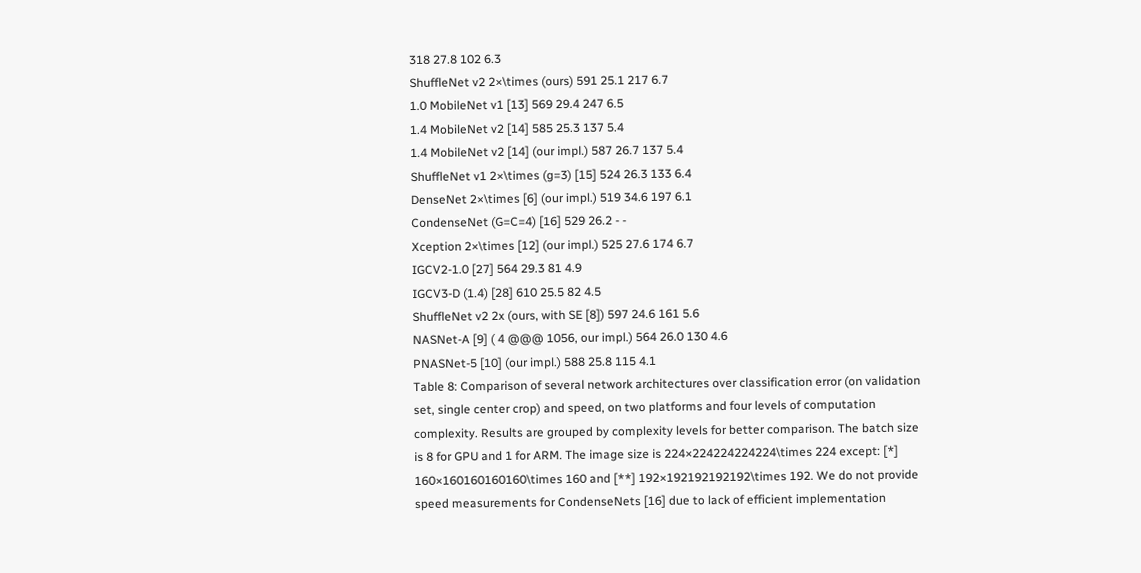318 27.8 102 6.3
ShuffleNet v2 2×\times (ours) 591 25.1 217 6.7
1.0 MobileNet v1 [13] 569 29.4 247 6.5
1.4 MobileNet v2 [14] 585 25.3 137 5.4
1.4 MobileNet v2 [14] (our impl.) 587 26.7 137 5.4
ShuffleNet v1 2×\times (g=3) [15] 524 26.3 133 6.4
DenseNet 2×\times [6] (our impl.) 519 34.6 197 6.1
CondenseNet (G=C=4) [16] 529 26.2 - -
Xception 2×\times [12] (our impl.) 525 27.6 174 6.7
IGCV2-1.0 [27] 564 29.3 81 4.9
IGCV3-D (1.4) [28] 610 25.5 82 4.5
ShuffleNet v2 2x (ours, with SE [8]) 597 24.6 161 5.6
NASNet-A [9] ( 4 @@@ 1056, our impl.) 564 26.0 130 4.6
PNASNet-5 [10] (our impl.) 588 25.8 115 4.1
Table 8: Comparison of several network architectures over classification error (on validation set, single center crop) and speed, on two platforms and four levels of computation complexity. Results are grouped by complexity levels for better comparison. The batch size is 8 for GPU and 1 for ARM. The image size is 224×224224224224\times 224 except: [*] 160×160160160160\times 160 and [**] 192×192192192192\times 192. We do not provide speed measurements for CondenseNets [16] due to lack of efficient implementation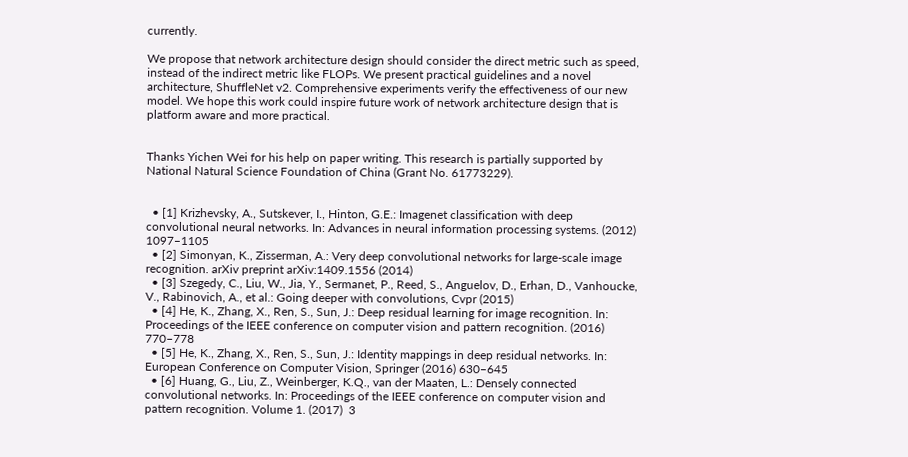currently.

We propose that network architecture design should consider the direct metric such as speed, instead of the indirect metric like FLOPs. We present practical guidelines and a novel architecture, ShuffleNet v2. Comprehensive experiments verify the effectiveness of our new model. We hope this work could inspire future work of network architecture design that is platform aware and more practical.


Thanks Yichen Wei for his help on paper writing. This research is partially supported by National Natural Science Foundation of China (Grant No. 61773229).


  • [1] Krizhevsky, A., Sutskever, I., Hinton, G.E.: Imagenet classification with deep convolutional neural networks. In: Advances in neural information processing systems. (2012) 1097–1105
  • [2] Simonyan, K., Zisserman, A.: Very deep convolutional networks for large-scale image recognition. arXiv preprint arXiv:1409.1556 (2014)
  • [3] Szegedy, C., Liu, W., Jia, Y., Sermanet, P., Reed, S., Anguelov, D., Erhan, D., Vanhoucke, V., Rabinovich, A., et al.: Going deeper with convolutions, Cvpr (2015)
  • [4] He, K., Zhang, X., Ren, S., Sun, J.: Deep residual learning for image recognition. In: Proceedings of the IEEE conference on computer vision and pattern recognition. (2016) 770–778
  • [5] He, K., Zhang, X., Ren, S., Sun, J.: Identity mappings in deep residual networks. In: European Conference on Computer Vision, Springer (2016) 630–645
  • [6] Huang, G., Liu, Z., Weinberger, K.Q., van der Maaten, L.: Densely connected convolutional networks. In: Proceedings of the IEEE conference on computer vision and pattern recognition. Volume 1. (2017)  3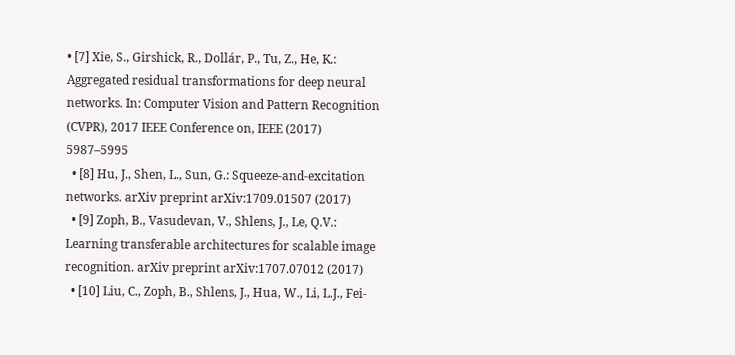• [7] Xie, S., Girshick, R., Dollár, P., Tu, Z., He, K.: Aggregated residual transformations for deep neural networks. In: Computer Vision and Pattern Recognition (CVPR), 2017 IEEE Conference on, IEEE (2017) 5987–5995
  • [8] Hu, J., Shen, L., Sun, G.: Squeeze-and-excitation networks. arXiv preprint arXiv:1709.01507 (2017)
  • [9] Zoph, B., Vasudevan, V., Shlens, J., Le, Q.V.: Learning transferable architectures for scalable image recognition. arXiv preprint arXiv:1707.07012 (2017)
  • [10] Liu, C., Zoph, B., Shlens, J., Hua, W., Li, L.J., Fei-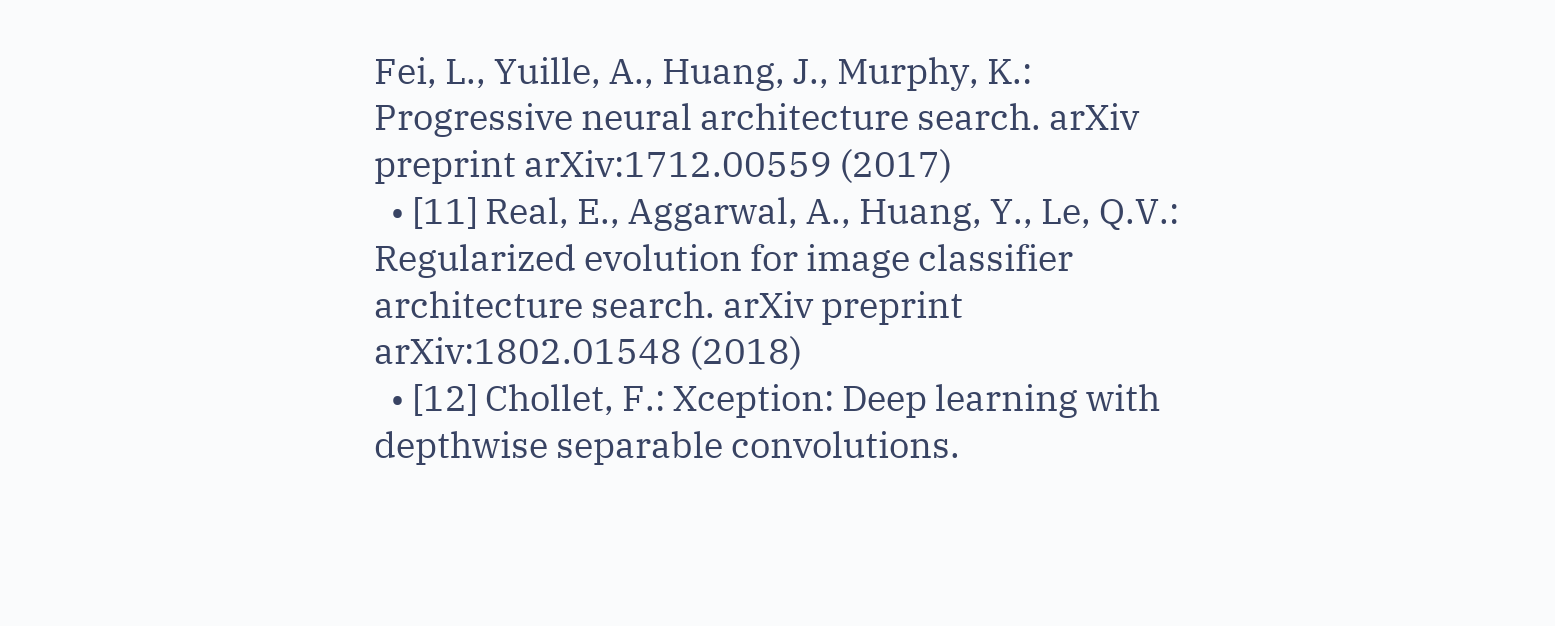Fei, L., Yuille, A., Huang, J., Murphy, K.: Progressive neural architecture search. arXiv preprint arXiv:1712.00559 (2017)
  • [11] Real, E., Aggarwal, A., Huang, Y., Le, Q.V.: Regularized evolution for image classifier architecture search. arXiv preprint arXiv:1802.01548 (2018)
  • [12] Chollet, F.: Xception: Deep learning with depthwise separable convolutions.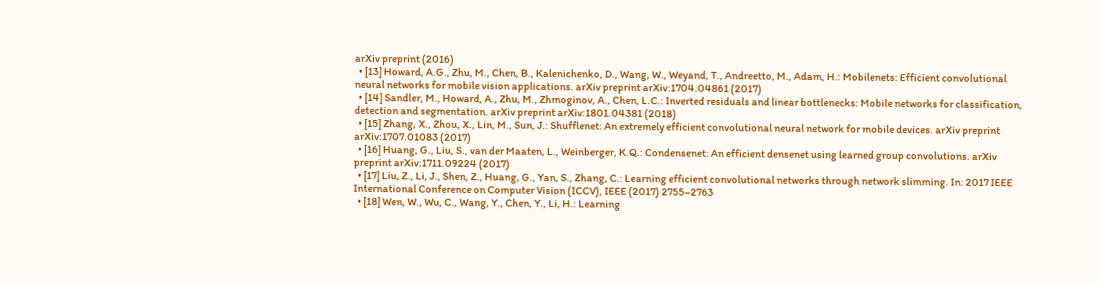arXiv preprint (2016)
  • [13] Howard, A.G., Zhu, M., Chen, B., Kalenichenko, D., Wang, W., Weyand, T., Andreetto, M., Adam, H.: Mobilenets: Efficient convolutional neural networks for mobile vision applications. arXiv preprint arXiv:1704.04861 (2017)
  • [14] Sandler, M., Howard, A., Zhu, M., Zhmoginov, A., Chen, L.C.: Inverted residuals and linear bottlenecks: Mobile networks for classification, detection and segmentation. arXiv preprint arXiv:1801.04381 (2018)
  • [15] Zhang, X., Zhou, X., Lin, M., Sun, J.: Shufflenet: An extremely efficient convolutional neural network for mobile devices. arXiv preprint arXiv:1707.01083 (2017)
  • [16] Huang, G., Liu, S., van der Maaten, L., Weinberger, K.Q.: Condensenet: An efficient densenet using learned group convolutions. arXiv preprint arXiv:1711.09224 (2017)
  • [17] Liu, Z., Li, J., Shen, Z., Huang, G., Yan, S., Zhang, C.: Learning efficient convolutional networks through network slimming. In: 2017 IEEE International Conference on Computer Vision (ICCV), IEEE (2017) 2755–2763
  • [18] Wen, W., Wu, C., Wang, Y., Chen, Y., Li, H.: Learning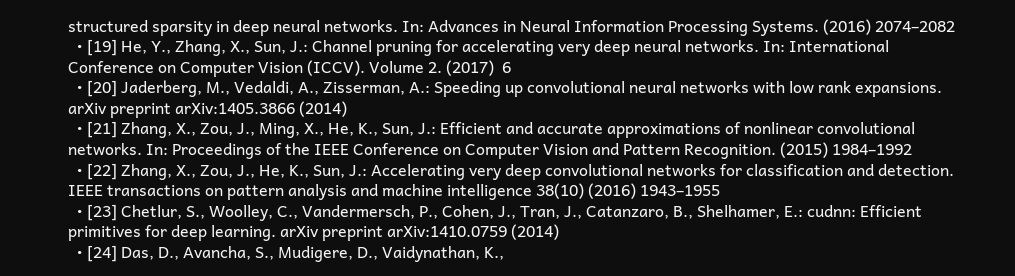structured sparsity in deep neural networks. In: Advances in Neural Information Processing Systems. (2016) 2074–2082
  • [19] He, Y., Zhang, X., Sun, J.: Channel pruning for accelerating very deep neural networks. In: International Conference on Computer Vision (ICCV). Volume 2. (2017)  6
  • [20] Jaderberg, M., Vedaldi, A., Zisserman, A.: Speeding up convolutional neural networks with low rank expansions. arXiv preprint arXiv:1405.3866 (2014)
  • [21] Zhang, X., Zou, J., Ming, X., He, K., Sun, J.: Efficient and accurate approximations of nonlinear convolutional networks. In: Proceedings of the IEEE Conference on Computer Vision and Pattern Recognition. (2015) 1984–1992
  • [22] Zhang, X., Zou, J., He, K., Sun, J.: Accelerating very deep convolutional networks for classification and detection. IEEE transactions on pattern analysis and machine intelligence 38(10) (2016) 1943–1955
  • [23] Chetlur, S., Woolley, C., Vandermersch, P., Cohen, J., Tran, J., Catanzaro, B., Shelhamer, E.: cudnn: Efficient primitives for deep learning. arXiv preprint arXiv:1410.0759 (2014)
  • [24] Das, D., Avancha, S., Mudigere, D., Vaidynathan, K.,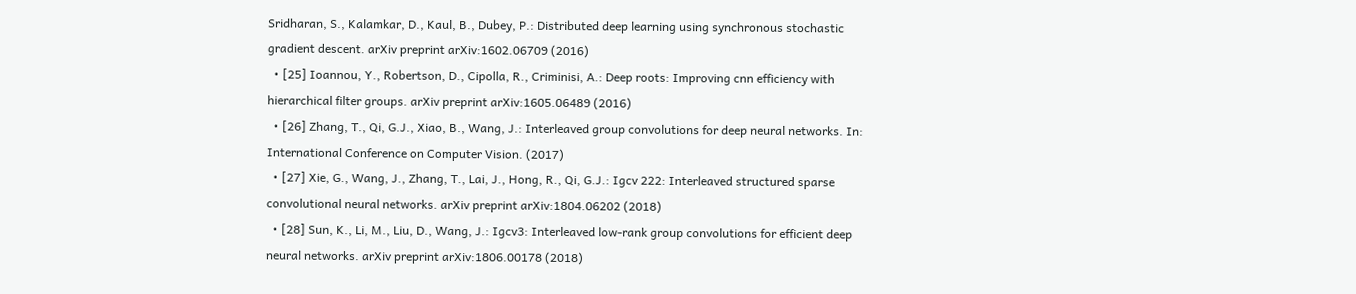Sridharan, S., Kalamkar, D., Kaul, B., Dubey, P.: Distributed deep learning using synchronous stochastic gradient descent. arXiv preprint arXiv:1602.06709 (2016)
  • [25] Ioannou, Y., Robertson, D., Cipolla, R., Criminisi, A.: Deep roots: Improving cnn efficiency with hierarchical filter groups. arXiv preprint arXiv:1605.06489 (2016)
  • [26] Zhang, T., Qi, G.J., Xiao, B., Wang, J.: Interleaved group convolutions for deep neural networks. In: International Conference on Computer Vision. (2017)
  • [27] Xie, G., Wang, J., Zhang, T., Lai, J., Hong, R., Qi, G.J.: Igcv 222: Interleaved structured sparse convolutional neural networks. arXiv preprint arXiv:1804.06202 (2018)
  • [28] Sun, K., Li, M., Liu, D., Wang, J.: Igcv3: Interleaved low-rank group convolutions for efficient deep neural networks. arXiv preprint arXiv:1806.00178 (2018)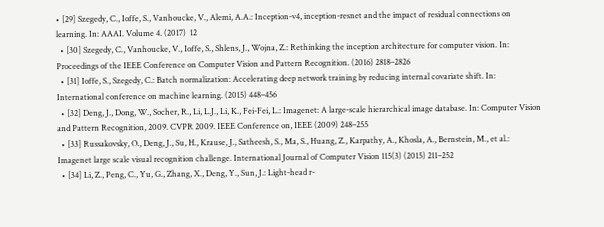• [29] Szegedy, C., Ioffe, S., Vanhoucke, V., Alemi, A.A.: Inception-v4, inception-resnet and the impact of residual connections on learning. In: AAAI. Volume 4. (2017)  12
  • [30] Szegedy, C., Vanhoucke, V., Ioffe, S., Shlens, J., Wojna, Z.: Rethinking the inception architecture for computer vision. In: Proceedings of the IEEE Conference on Computer Vision and Pattern Recognition. (2016) 2818–2826
  • [31] Ioffe, S., Szegedy, C.: Batch normalization: Accelerating deep network training by reducing internal covariate shift. In: International conference on machine learning. (2015) 448–456
  • [32] Deng, J., Dong, W., Socher, R., Li, L.J., Li, K., Fei-Fei, L.: Imagenet: A large-scale hierarchical image database. In: Computer Vision and Pattern Recognition, 2009. CVPR 2009. IEEE Conference on, IEEE (2009) 248–255
  • [33] Russakovsky, O., Deng, J., Su, H., Krause, J., Satheesh, S., Ma, S., Huang, Z., Karpathy, A., Khosla, A., Bernstein, M., et al.: Imagenet large scale visual recognition challenge. International Journal of Computer Vision 115(3) (2015) 211–252
  • [34] Li, Z., Peng, C., Yu, G., Zhang, X., Deng, Y., Sun, J.: Light-head r-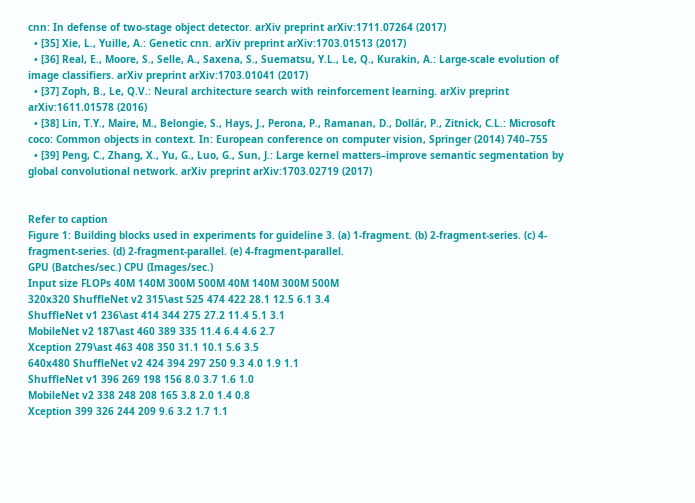cnn: In defense of two-stage object detector. arXiv preprint arXiv:1711.07264 (2017)
  • [35] Xie, L., Yuille, A.: Genetic cnn. arXiv preprint arXiv:1703.01513 (2017)
  • [36] Real, E., Moore, S., Selle, A., Saxena, S., Suematsu, Y.L., Le, Q., Kurakin, A.: Large-scale evolution of image classifiers. arXiv preprint arXiv:1703.01041 (2017)
  • [37] Zoph, B., Le, Q.V.: Neural architecture search with reinforcement learning. arXiv preprint arXiv:1611.01578 (2016)
  • [38] Lin, T.Y., Maire, M., Belongie, S., Hays, J., Perona, P., Ramanan, D., Dollár, P., Zitnick, C.L.: Microsoft coco: Common objects in context. In: European conference on computer vision, Springer (2014) 740–755
  • [39] Peng, C., Zhang, X., Yu, G., Luo, G., Sun, J.: Large kernel matters–improve semantic segmentation by global convolutional network. arXiv preprint arXiv:1703.02719 (2017)


Refer to caption
Figure 1: Building blocks used in experiments for guideline 3. (a) 1-fragment. (b) 2-fragment-series. (c) 4-fragment-series. (d) 2-fragment-parallel. (e) 4-fragment-parallel.
GPU (Batches/sec.) CPU (Images/sec.)
Input size FLOPs 40M 140M 300M 500M 40M 140M 300M 500M
320x320 ShuffleNet v2 315\ast 525 474 422 28.1 12.5 6.1 3.4
ShuffleNet v1 236\ast 414 344 275 27.2 11.4 5.1 3.1
MobileNet v2 187\ast 460 389 335 11.4 6.4 4.6 2.7
Xception 279\ast 463 408 350 31.1 10.1 5.6 3.5
640x480 ShuffleNet v2 424 394 297 250 9.3 4.0 1.9 1.1
ShuffleNet v1 396 269 198 156 8.0 3.7 1.6 1.0
MobileNet v2 338 248 208 165 3.8 2.0 1.4 0.8
Xception 399 326 244 209 9.6 3.2 1.7 1.1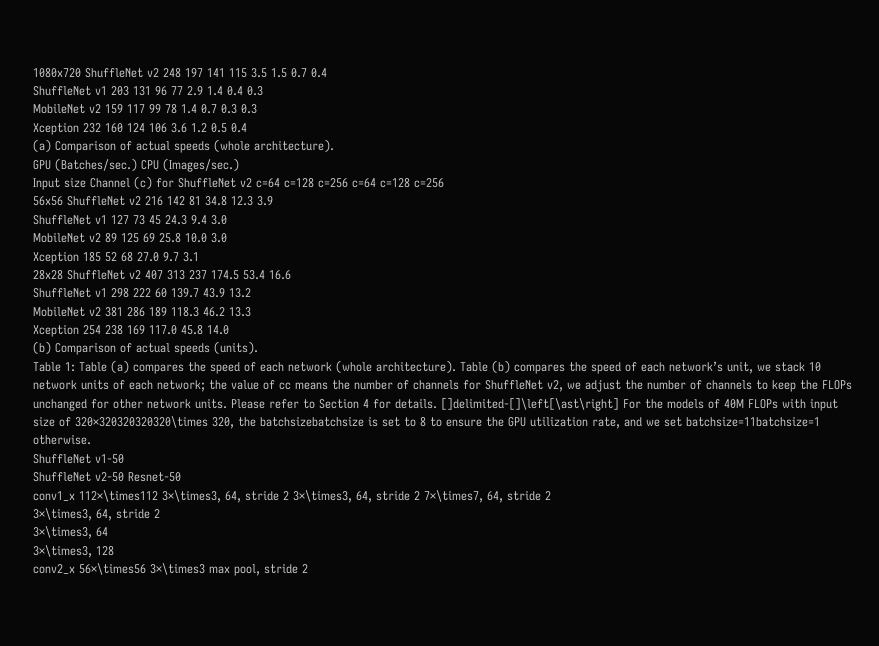1080x720 ShuffleNet v2 248 197 141 115 3.5 1.5 0.7 0.4
ShuffleNet v1 203 131 96 77 2.9 1.4 0.4 0.3
MobileNet v2 159 117 99 78 1.4 0.7 0.3 0.3
Xception 232 160 124 106 3.6 1.2 0.5 0.4
(a) Comparison of actual speeds (whole architecture).
GPU (Batches/sec.) CPU (Images/sec.)
Input size Channel (c) for ShuffleNet v2 c=64 c=128 c=256 c=64 c=128 c=256
56x56 ShuffleNet v2 216 142 81 34.8 12.3 3.9
ShuffleNet v1 127 73 45 24.3 9.4 3.0
MobileNet v2 89 125 69 25.8 10.0 3.0
Xception 185 52 68 27.0 9.7 3.1
28x28 ShuffleNet v2 407 313 237 174.5 53.4 16.6
ShuffleNet v1 298 222 60 139.7 43.9 13.2
MobileNet v2 381 286 189 118.3 46.2 13.3
Xception 254 238 169 117.0 45.8 14.0
(b) Comparison of actual speeds (units).
Table 1: Table (a) compares the speed of each network (whole architecture). Table (b) compares the speed of each network’s unit, we stack 10 network units of each network; the value of cc means the number of channels for ShuffleNet v2, we adjust the number of channels to keep the FLOPs unchanged for other network units. Please refer to Section 4 for details. []delimited-[]\left[\ast\right] For the models of 40M FLOPs with input size of 320×320320320320\times 320, the batchsizebatchsize is set to 8 to ensure the GPU utilization rate, and we set batchsize=11batchsize=1 otherwise.
ShuffleNet v1-50
ShuffleNet v2-50 Resnet-50
conv1_x 112×\times112 3×\times3, 64, stride 2 3×\times3, 64, stride 2 7×\times7, 64, stride 2
3×\times3, 64, stride 2
3×\times3, 64
3×\times3, 128
conv2_x 56×\times56 3×\times3 max pool, stride 2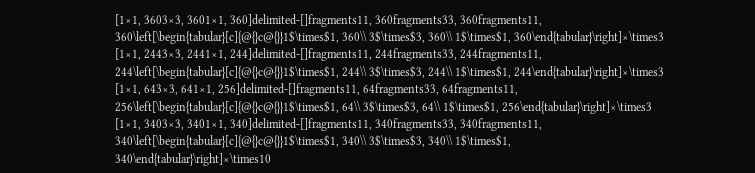[1×1, 3603×3, 3601×1, 360]delimited-[]fragments11, 360fragments33, 360fragments11, 360\left[\begin{tabular}[c]{@{}c@{}}1$\times$1, 360\\ 3$\times$3, 360\\ 1$\times$1, 360\end{tabular}\right]×\times3 [1×1, 2443×3, 2441×1, 244]delimited-[]fragments11, 244fragments33, 244fragments11, 244\left[\begin{tabular}[c]{@{}c@{}}1$\times$1, 244\\ 3$\times$3, 244\\ 1$\times$1, 244\end{tabular}\right]×\times3 [1×1, 643×3, 641×1, 256]delimited-[]fragments11, 64fragments33, 64fragments11, 256\left[\begin{tabular}[c]{@{}c@{}}1$\times$1, 64\\ 3$\times$3, 64\\ 1$\times$1, 256\end{tabular}\right]×\times3 [1×1, 3403×3, 3401×1, 340]delimited-[]fragments11, 340fragments33, 340fragments11, 340\left[\begin{tabular}[c]{@{}c@{}}1$\times$1, 340\\ 3$\times$3, 340\\ 1$\times$1, 340\end{tabular}\right]×\times10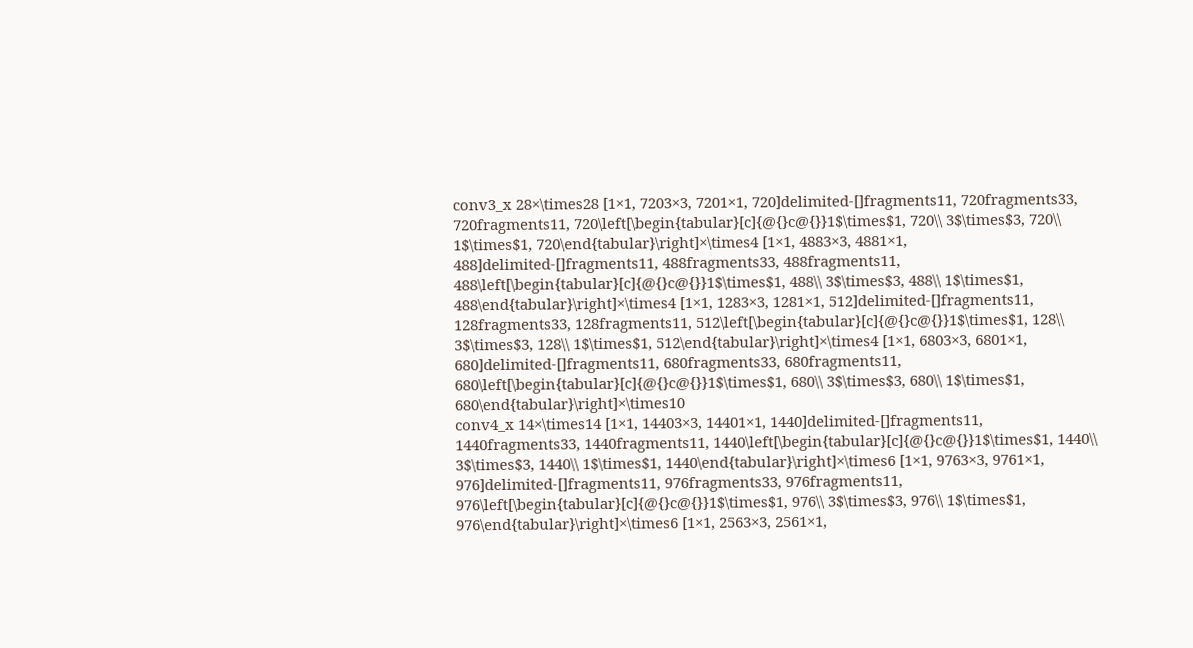conv3_x 28×\times28 [1×1, 7203×3, 7201×1, 720]delimited-[]fragments11, 720fragments33, 720fragments11, 720\left[\begin{tabular}[c]{@{}c@{}}1$\times$1, 720\\ 3$\times$3, 720\\ 1$\times$1, 720\end{tabular}\right]×\times4 [1×1, 4883×3, 4881×1, 488]delimited-[]fragments11, 488fragments33, 488fragments11, 488\left[\begin{tabular}[c]{@{}c@{}}1$\times$1, 488\\ 3$\times$3, 488\\ 1$\times$1, 488\end{tabular}\right]×\times4 [1×1, 1283×3, 1281×1, 512]delimited-[]fragments11, 128fragments33, 128fragments11, 512\left[\begin{tabular}[c]{@{}c@{}}1$\times$1, 128\\ 3$\times$3, 128\\ 1$\times$1, 512\end{tabular}\right]×\times4 [1×1, 6803×3, 6801×1, 680]delimited-[]fragments11, 680fragments33, 680fragments11, 680\left[\begin{tabular}[c]{@{}c@{}}1$\times$1, 680\\ 3$\times$3, 680\\ 1$\times$1, 680\end{tabular}\right]×\times10
conv4_x 14×\times14 [1×1, 14403×3, 14401×1, 1440]delimited-[]fragments11, 1440fragments33, 1440fragments11, 1440\left[\begin{tabular}[c]{@{}c@{}}1$\times$1, 1440\\ 3$\times$3, 1440\\ 1$\times$1, 1440\end{tabular}\right]×\times6 [1×1, 9763×3, 9761×1, 976]delimited-[]fragments11, 976fragments33, 976fragments11, 976\left[\begin{tabular}[c]{@{}c@{}}1$\times$1, 976\\ 3$\times$3, 976\\ 1$\times$1, 976\end{tabular}\right]×\times6 [1×1, 2563×3, 2561×1,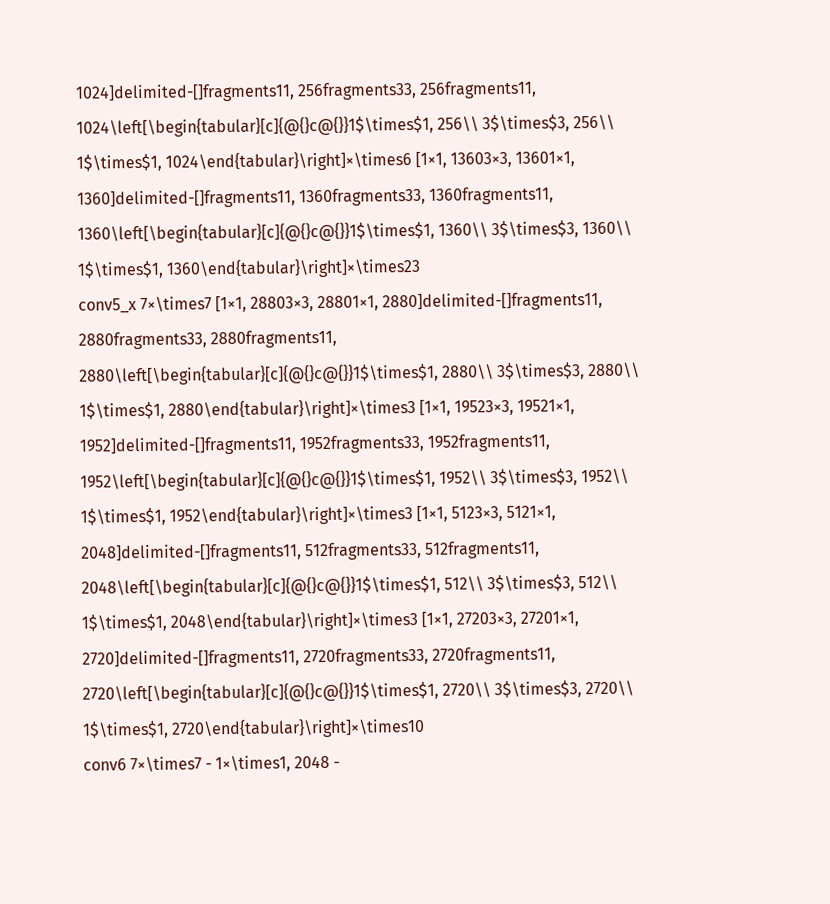1024]delimited-[]fragments11, 256fragments33, 256fragments11, 1024\left[\begin{tabular}[c]{@{}c@{}}1$\times$1, 256\\ 3$\times$3, 256\\ 1$\times$1, 1024\end{tabular}\right]×\times6 [1×1, 13603×3, 13601×1, 1360]delimited-[]fragments11, 1360fragments33, 1360fragments11, 1360\left[\begin{tabular}[c]{@{}c@{}}1$\times$1, 1360\\ 3$\times$3, 1360\\ 1$\times$1, 1360\end{tabular}\right]×\times23
conv5_x 7×\times7 [1×1, 28803×3, 28801×1, 2880]delimited-[]fragments11, 2880fragments33, 2880fragments11, 2880\left[\begin{tabular}[c]{@{}c@{}}1$\times$1, 2880\\ 3$\times$3, 2880\\ 1$\times$1, 2880\end{tabular}\right]×\times3 [1×1, 19523×3, 19521×1, 1952]delimited-[]fragments11, 1952fragments33, 1952fragments11, 1952\left[\begin{tabular}[c]{@{}c@{}}1$\times$1, 1952\\ 3$\times$3, 1952\\ 1$\times$1, 1952\end{tabular}\right]×\times3 [1×1, 5123×3, 5121×1, 2048]delimited-[]fragments11, 512fragments33, 512fragments11, 2048\left[\begin{tabular}[c]{@{}c@{}}1$\times$1, 512\\ 3$\times$3, 512\\ 1$\times$1, 2048\end{tabular}\right]×\times3 [1×1, 27203×3, 27201×1, 2720]delimited-[]fragments11, 2720fragments33, 2720fragments11, 2720\left[\begin{tabular}[c]{@{}c@{}}1$\times$1, 2720\\ 3$\times$3, 2720\\ 1$\times$1, 2720\end{tabular}\right]×\times10
conv6 7×\times7 - 1×\times1, 2048 -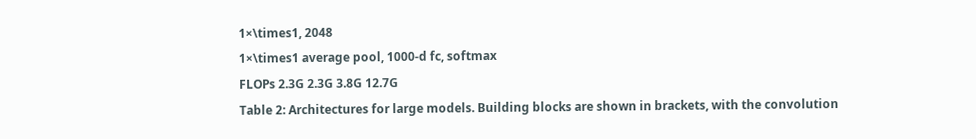1×\times1, 2048
1×\times1 average pool, 1000-d fc, softmax
FLOPs 2.3G 2.3G 3.8G 12.7G
Table 2: Architectures for large models. Building blocks are shown in brackets, with the convolution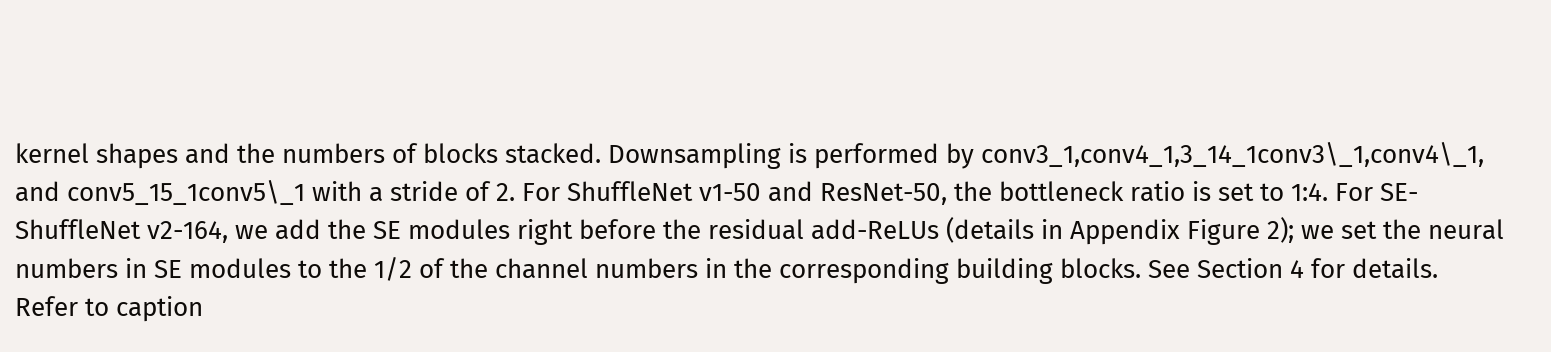kernel shapes and the numbers of blocks stacked. Downsampling is performed by conv3_1,conv4_1,3_14_1conv3\_1,conv4\_1, and conv5_15_1conv5\_1 with a stride of 2. For ShuffleNet v1-50 and ResNet-50, the bottleneck ratio is set to 1:4. For SE-ShuffleNet v2-164, we add the SE modules right before the residual add-ReLUs (details in Appendix Figure 2); we set the neural numbers in SE modules to the 1/2 of the channel numbers in the corresponding building blocks. See Section 4 for details.
Refer to caption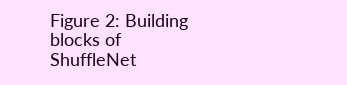Figure 2: Building blocks of ShuffleNet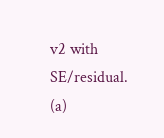v2 with SE/residual. (a)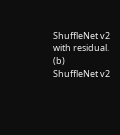ShuffleNet v2 with residual. (b) ShuffleNet v2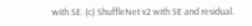with SE. (c) ShuffleNet v2 with SE and residual.